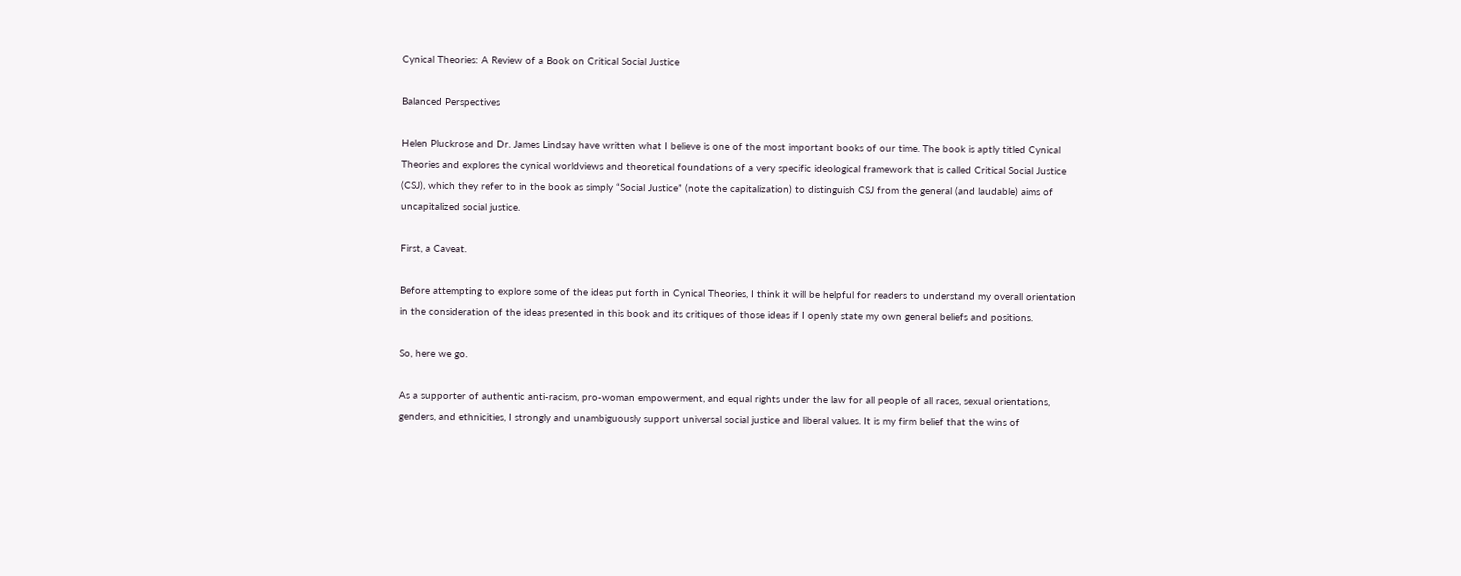Cynical Theories: A Review of a Book on Critical Social Justice

Balanced Perspectives

Helen Pluckrose and Dr. James Lindsay have written what I believe is one of the most important books of our time. The book is aptly titled Cynical Theories and explores the cynical worldviews and theoretical foundations of a very specific ideological framework that is called Critical Social Justice (CSJ), which they refer to in the book as simply “Social Justice” (note the capitalization) to distinguish CSJ from the general (and laudable) aims of uncapitalized social justice.

First, a Caveat.

Before attempting to explore some of the ideas put forth in Cynical Theories, I think it will be helpful for readers to understand my overall orientation in the consideration of the ideas presented in this book and its critiques of those ideas if I openly state my own general beliefs and positions.

So, here we go.

As a supporter of authentic anti-racism, pro-woman empowerment, and equal rights under the law for all people of all races, sexual orientations, genders, and ethnicities, I strongly and unambiguously support universal social justice and liberal values. It is my firm belief that the wins of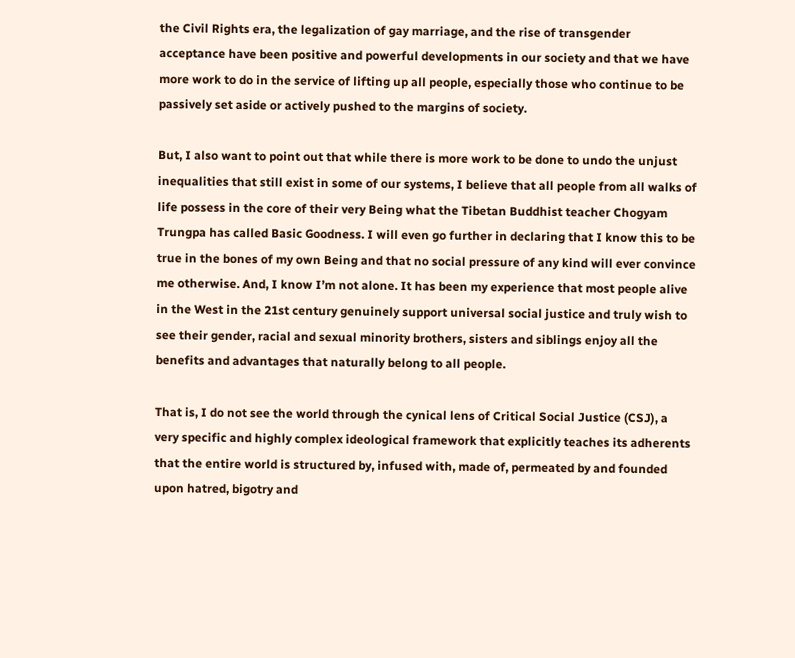the Civil Rights era, the legalization of gay marriage, and the rise of transgender acceptance have been positive and powerful developments in our society and that we have more work to do in the service of lifting up all people, especially those who continue to be passively set aside or actively pushed to the margins of society.

But, I also want to point out that while there is more work to be done to undo the unjust inequalities that still exist in some of our systems, I believe that all people from all walks of life possess in the core of their very Being what the Tibetan Buddhist teacher Chogyam Trungpa has called Basic Goodness. I will even go further in declaring that I know this to be true in the bones of my own Being and that no social pressure of any kind will ever convince me otherwise. And, I know I’m not alone. It has been my experience that most people alive in the West in the 21st century genuinely support universal social justice and truly wish to see their gender, racial and sexual minority brothers, sisters and siblings enjoy all the benefits and advantages that naturally belong to all people.

That is, I do not see the world through the cynical lens of Critical Social Justice (CSJ), a very specific and highly complex ideological framework that explicitly teaches its adherents that the entire world is structured by, infused with, made of, permeated by and founded upon hatred, bigotry and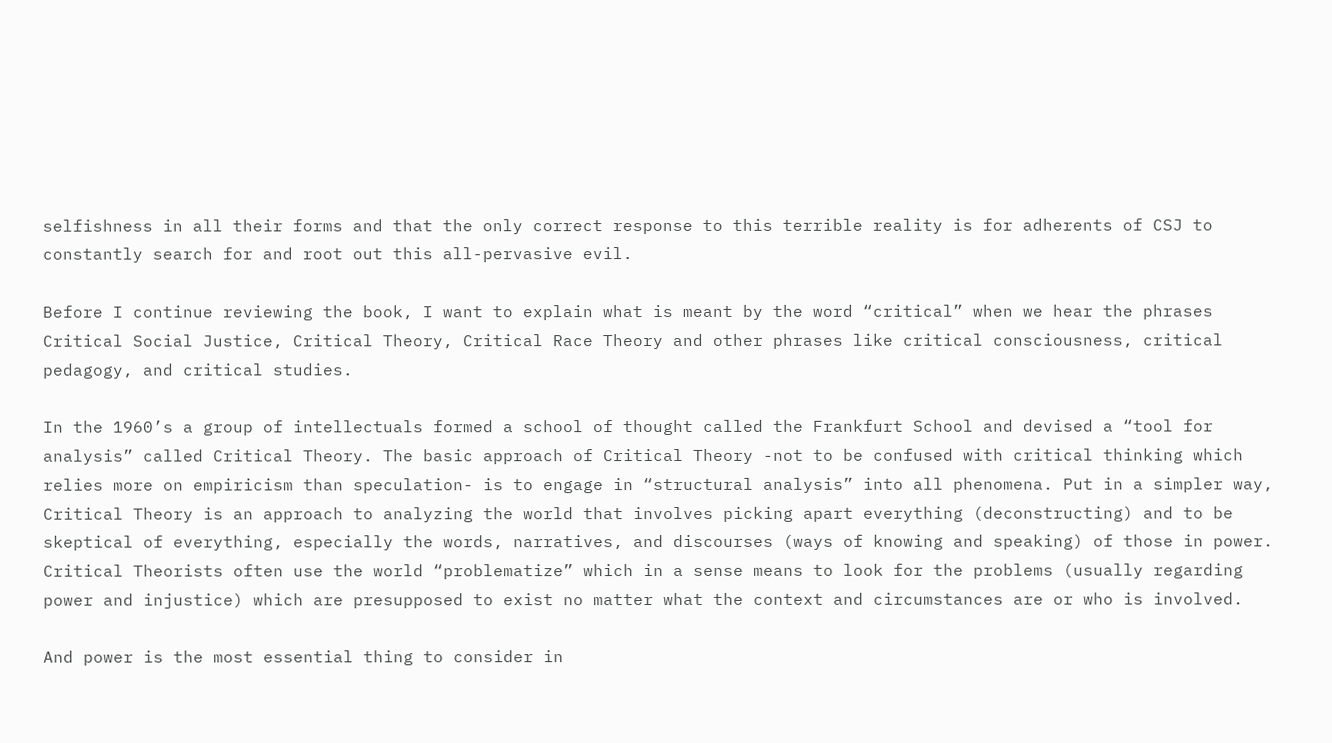selfishness in all their forms and that the only correct response to this terrible reality is for adherents of CSJ to constantly search for and root out this all-pervasive evil.

Before I continue reviewing the book, I want to explain what is meant by the word “critical” when we hear the phrases Critical Social Justice, Critical Theory, Critical Race Theory and other phrases like critical consciousness, critical pedagogy, and critical studies.

In the 1960’s a group of intellectuals formed a school of thought called the Frankfurt School and devised a “tool for analysis” called Critical Theory. The basic approach of Critical Theory -not to be confused with critical thinking which relies more on empiricism than speculation- is to engage in “structural analysis” into all phenomena. Put in a simpler way, Critical Theory is an approach to analyzing the world that involves picking apart everything (deconstructing) and to be skeptical of everything, especially the words, narratives, and discourses (ways of knowing and speaking) of those in power. Critical Theorists often use the world “problematize” which in a sense means to look for the problems (usually regarding power and injustice) which are presupposed to exist no matter what the context and circumstances are or who is involved.

And power is the most essential thing to consider in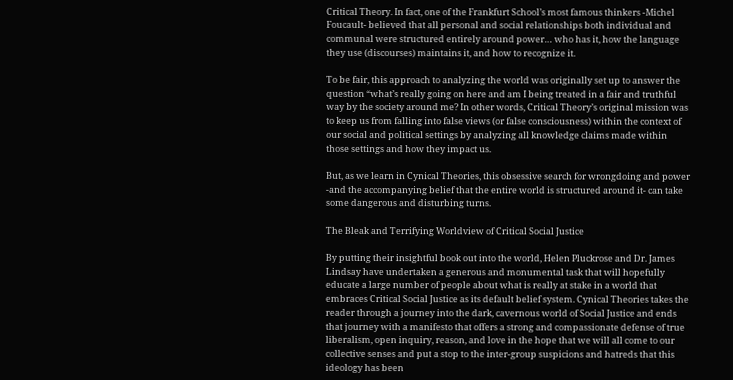Critical Theory. In fact, one of the Frankfurt School’s most famous thinkers -Michel Foucault- believed that all personal and social relationships both individual and communal were structured entirely around power… who has it, how the language they use (discourses) maintains it, and how to recognize it.

To be fair, this approach to analyzing the world was originally set up to answer the question “what’s really going on here and am I being treated in a fair and truthful way by the society around me? In other words, Critical Theory’s original mission was to keep us from falling into false views (or false consciousness) within the context of our social and political settings by analyzing all knowledge claims made within those settings and how they impact us.

But, as we learn in Cynical Theories, this obsessive search for wrongdoing and power -and the accompanying belief that the entire world is structured around it- can take some dangerous and disturbing turns.

The Bleak and Terrifying Worldview of Critical Social Justice

By putting their insightful book out into the world, Helen Pluckrose and Dr. James Lindsay have undertaken a generous and monumental task that will hopefully educate a large number of people about what is really at stake in a world that embraces Critical Social Justice as its default belief system. Cynical Theories takes the reader through a journey into the dark, cavernous world of Social Justice and ends that journey with a manifesto that offers a strong and compassionate defense of true liberalism, open inquiry, reason, and love in the hope that we will all come to our collective senses and put a stop to the inter-group suspicions and hatreds that this ideology has been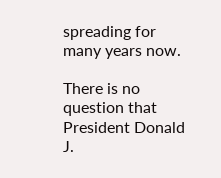spreading for many years now.

There is no question that President Donald J.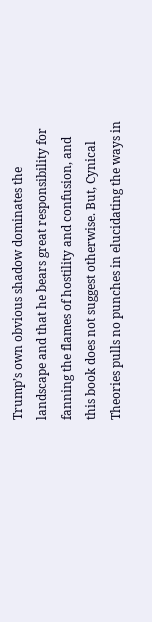Trump’s own obvious shadow dominates the landscape and that he bears great responsibility for fanning the flames of hostility and confusion, and this book does not suggest otherwise. But, Cynical Theories pulls no punches in elucidating the ways in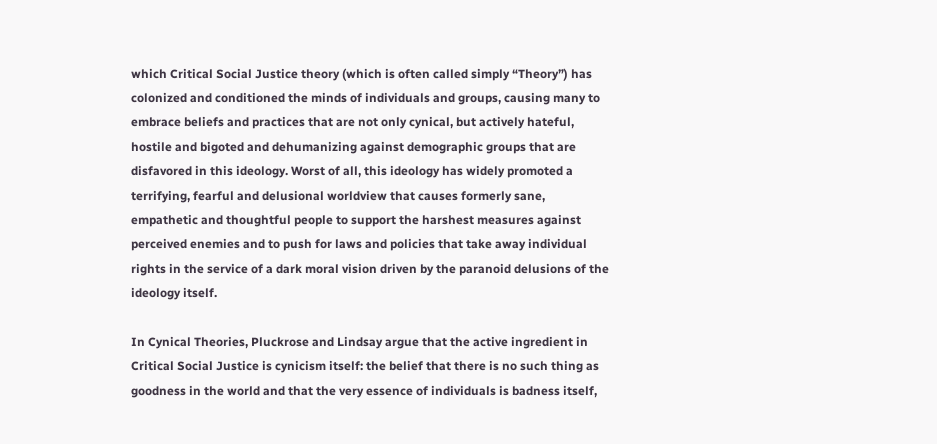which Critical Social Justice theory (which is often called simply “Theory”) has colonized and conditioned the minds of individuals and groups, causing many to embrace beliefs and practices that are not only cynical, but actively hateful, hostile and bigoted and dehumanizing against demographic groups that are disfavored in this ideology. Worst of all, this ideology has widely promoted a terrifying, fearful and delusional worldview that causes formerly sane, empathetic and thoughtful people to support the harshest measures against perceived enemies and to push for laws and policies that take away individual rights in the service of a dark moral vision driven by the paranoid delusions of the ideology itself.

In Cynical Theories, Pluckrose and Lindsay argue that the active ingredient in Critical Social Justice is cynicism itself: the belief that there is no such thing as goodness in the world and that the very essence of individuals is badness itself,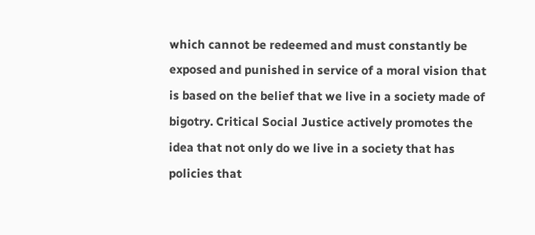which cannot be redeemed and must constantly be exposed and punished in service of a moral vision that is based on the belief that we live in a society made of bigotry. Critical Social Justice actively promotes the idea that not only do we live in a society that has policies that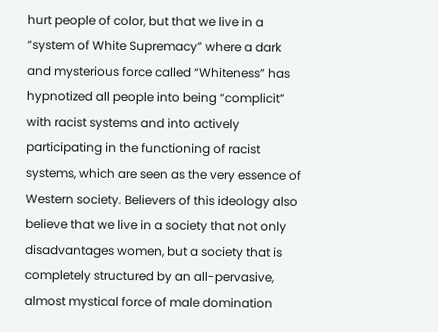hurt people of color, but that we live in a “system of White Supremacy” where a dark and mysterious force called “Whiteness” has hypnotized all people into being “complicit” with racist systems and into actively participating in the functioning of racist systems, which are seen as the very essence of Western society. Believers of this ideology also believe that we live in a society that not only disadvantages women, but a society that is completely structured by an all-pervasive, almost mystical force of male domination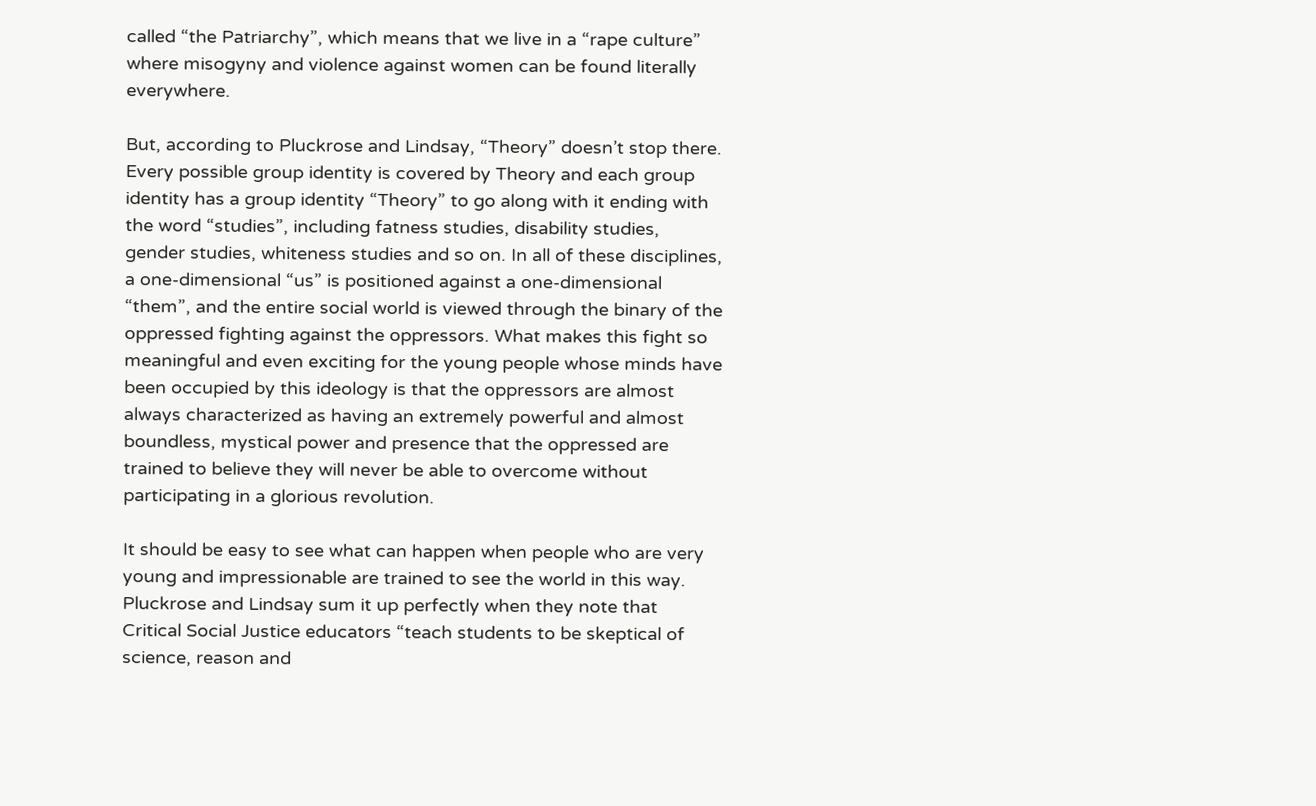called “the Patriarchy”, which means that we live in a “rape culture” where misogyny and violence against women can be found literally everywhere.

But, according to Pluckrose and Lindsay, “Theory” doesn’t stop there. Every possible group identity is covered by Theory and each group identity has a group identity “Theory” to go along with it ending with the word “studies”, including fatness studies, disability studies, gender studies, whiteness studies and so on. In all of these disciplines, a one-dimensional “us” is positioned against a one-dimensional “them”, and the entire social world is viewed through the binary of the oppressed fighting against the oppressors. What makes this fight so meaningful and even exciting for the young people whose minds have been occupied by this ideology is that the oppressors are almost always characterized as having an extremely powerful and almost boundless, mystical power and presence that the oppressed are trained to believe they will never be able to overcome without participating in a glorious revolution.

It should be easy to see what can happen when people who are very young and impressionable are trained to see the world in this way. Pluckrose and Lindsay sum it up perfectly when they note that Critical Social Justice educators “teach students to be skeptical of science, reason and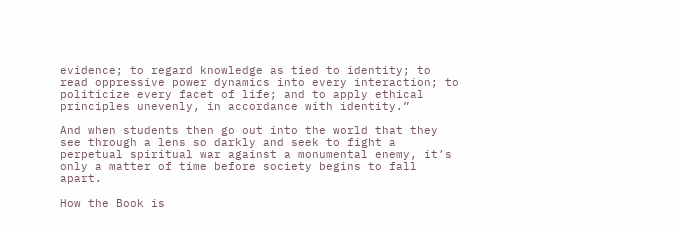evidence; to regard knowledge as tied to identity; to read oppressive power dynamics into every interaction; to politicize every facet of life; and to apply ethical principles unevenly, in accordance with identity.”

And when students then go out into the world that they see through a lens so darkly and seek to fight a perpetual spiritual war against a monumental enemy, it’s only a matter of time before society begins to fall apart.

How the Book is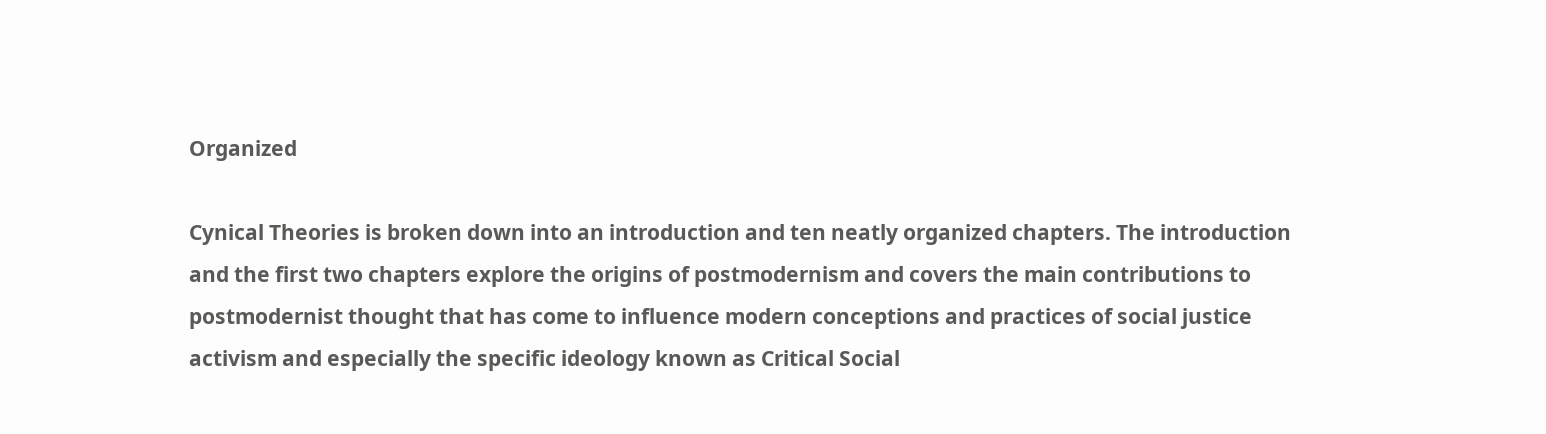Organized

Cynical Theories is broken down into an introduction and ten neatly organized chapters. The introduction and the first two chapters explore the origins of postmodernism and covers the main contributions to postmodernist thought that has come to influence modern conceptions and practices of social justice activism and especially the specific ideology known as Critical Social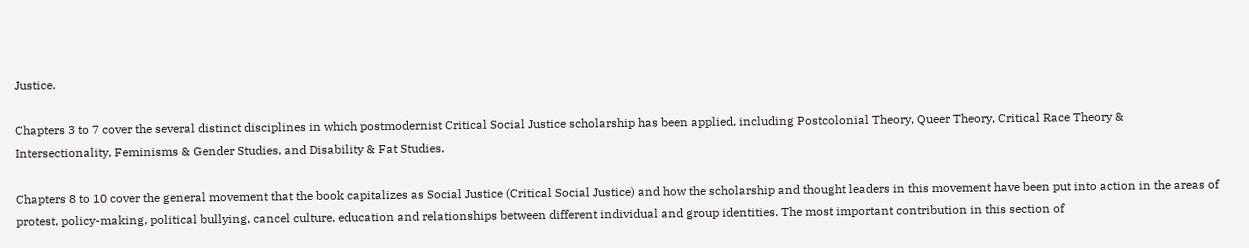Justice.

Chapters 3 to 7 cover the several distinct disciplines in which postmodernist Critical Social Justice scholarship has been applied, including Postcolonial Theory, Queer Theory, Critical Race Theory & Intersectionality, Feminisms & Gender Studies, and Disability & Fat Studies.

Chapters 8 to 10 cover the general movement that the book capitalizes as Social Justice (Critical Social Justice) and how the scholarship and thought leaders in this movement have been put into action in the areas of protest, policy-making, political bullying, cancel culture, education and relationships between different individual and group identities. The most important contribution in this section of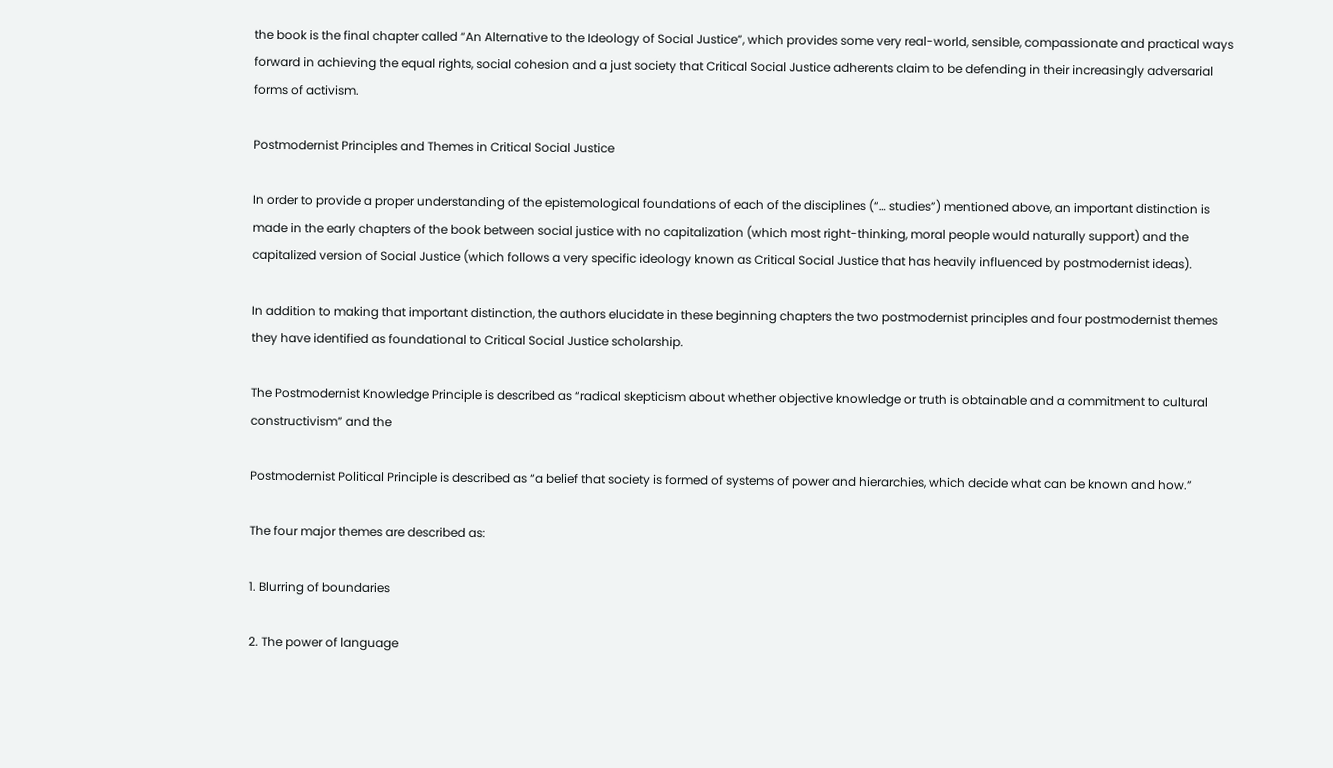the book is the final chapter called “An Alternative to the Ideology of Social Justice”, which provides some very real-world, sensible, compassionate and practical ways forward in achieving the equal rights, social cohesion and a just society that Critical Social Justice adherents claim to be defending in their increasingly adversarial forms of activism.

Postmodernist Principles and Themes in Critical Social Justice

In order to provide a proper understanding of the epistemological foundations of each of the disciplines (“… studies”) mentioned above, an important distinction is made in the early chapters of the book between social justice with no capitalization (which most right-thinking, moral people would naturally support) and the capitalized version of Social Justice (which follows a very specific ideology known as Critical Social Justice that has heavily influenced by postmodernist ideas).

In addition to making that important distinction, the authors elucidate in these beginning chapters the two postmodernist principles and four postmodernist themes they have identified as foundational to Critical Social Justice scholarship.

The Postmodernist Knowledge Principle is described as “radical skepticism about whether objective knowledge or truth is obtainable and a commitment to cultural constructivism” and the

Postmodernist Political Principle is described as “a belief that society is formed of systems of power and hierarchies, which decide what can be known and how.”

The four major themes are described as:

1. Blurring of boundaries

2. The power of language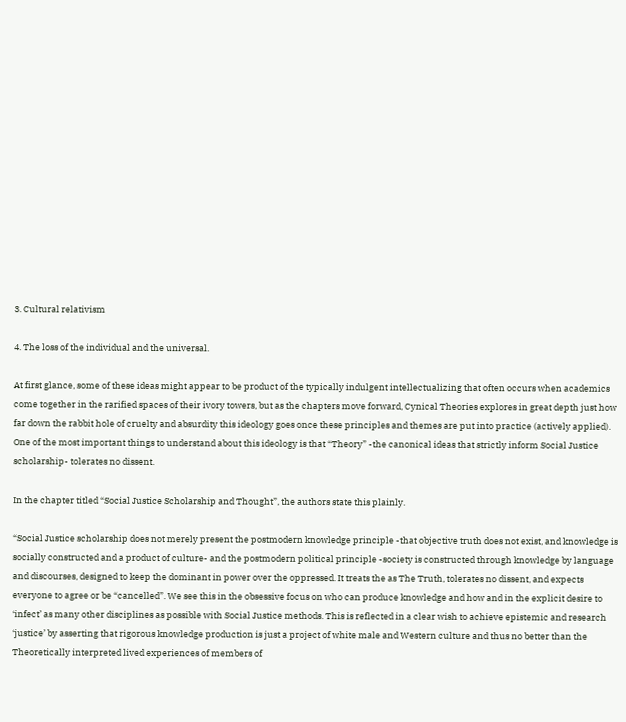3. Cultural relativism

4. The loss of the individual and the universal.

At first glance, some of these ideas might appear to be product of the typically indulgent intellectualizing that often occurs when academics come together in the rarified spaces of their ivory towers, but as the chapters move forward, Cynical Theories explores in great depth just how far down the rabbit hole of cruelty and absurdity this ideology goes once these principles and themes are put into practice (actively applied). One of the most important things to understand about this ideology is that “Theory” -the canonical ideas that strictly inform Social Justice scholarship- tolerates no dissent.

In the chapter titled “Social Justice Scholarship and Thought”, the authors state this plainly.

“Social Justice scholarship does not merely present the postmodern knowledge principle -that objective truth does not exist, and knowledge is socially constructed and a product of culture- and the postmodern political principle -society is constructed through knowledge by language and discourses, designed to keep the dominant in power over the oppressed. It treats the as The Truth, tolerates no dissent, and expects everyone to agree or be “cancelled”. We see this in the obsessive focus on who can produce knowledge and how and in the explicit desire to ‘infect’ as many other disciplines as possible with Social Justice methods. This is reflected in a clear wish to achieve epistemic and research ‘justice’ by asserting that rigorous knowledge production is just a project of white male and Western culture and thus no better than the Theoretically interpreted lived experiences of members of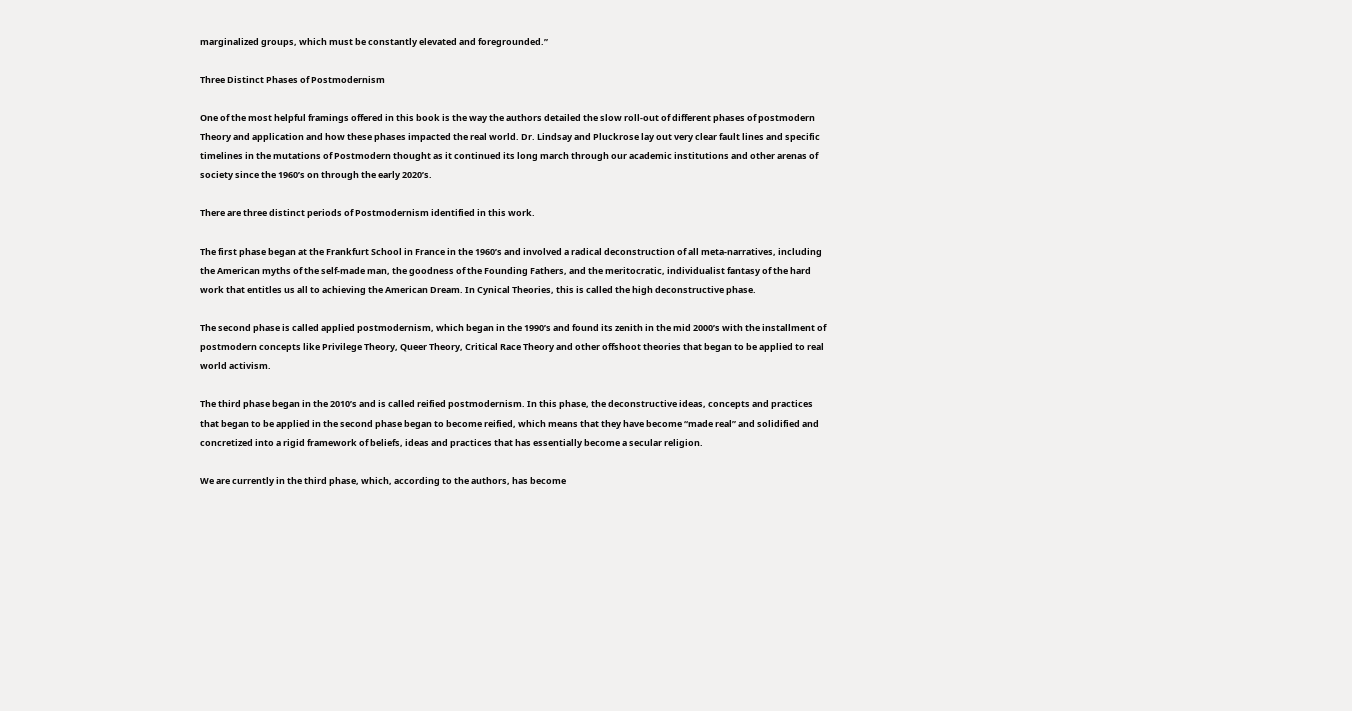marginalized groups, which must be constantly elevated and foregrounded.”

Three Distinct Phases of Postmodernism

One of the most helpful framings offered in this book is the way the authors detailed the slow roll-out of different phases of postmodern Theory and application and how these phases impacted the real world. Dr. Lindsay and Pluckrose lay out very clear fault lines and specific timelines in the mutations of Postmodern thought as it continued its long march through our academic institutions and other arenas of society since the 1960’s on through the early 2020’s.

There are three distinct periods of Postmodernism identified in this work.

The first phase began at the Frankfurt School in France in the 1960’s and involved a radical deconstruction of all meta-narratives, including the American myths of the self-made man, the goodness of the Founding Fathers, and the meritocratic, individualist fantasy of the hard work that entitles us all to achieving the American Dream. In Cynical Theories, this is called the high deconstructive phase.

The second phase is called applied postmodernism, which began in the 1990’s and found its zenith in the mid 2000’s with the installment of postmodern concepts like Privilege Theory, Queer Theory, Critical Race Theory and other offshoot theories that began to be applied to real world activism.

The third phase began in the 2010’s and is called reified postmodernism. In this phase, the deconstructive ideas, concepts and practices that began to be applied in the second phase began to become reified, which means that they have become “made real” and solidified and concretized into a rigid framework of beliefs, ideas and practices that has essentially become a secular religion.

We are currently in the third phase, which, according to the authors, has become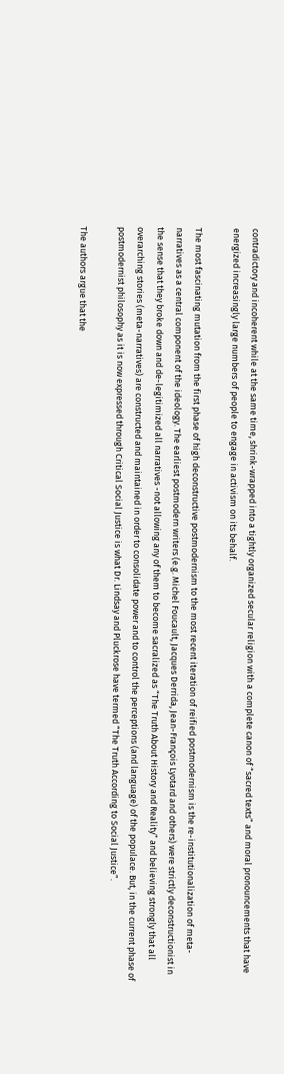contradictory and incoherent while at the same time, shrink-wrapped into a tightly organized secular religion with a complete canon of “sacred texts” and moral pronouncements that have energized increasingly large numbers of people to engage in activism on its behalf.

The most fascinating mutation from the first phase of high deconstructive postmodernism to the most recent iteration of reified postmodernism is the re-institutionalization of meta-narratives as a central component of the ideology. The earliest postmodern writers (e.g. Michel Foucault, Jacques Derrida, Jean-François Lyotard and others) were strictly deconstructionist in the sense that they broke down and de-legitimized all narratives -not allowing any of them to become sacralized as “The Truth About History and Reality” and believing strongly that all overarching stories (meta-narratives) are constructed and maintained in order to consolidate power and to control the perceptions (and language) of the populace. But, in the current phase of postmodernist philosophy as it is now expressed through Critical Social Justice is what Dr. Lindsay and Pluckrose have termed “The Truth According to Social Justice”.

The authors argue that the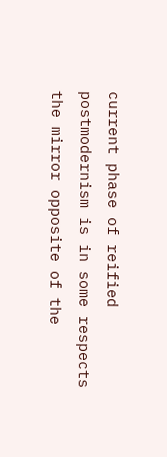current phase of reified postmodernism is in some respects the mirror opposite of the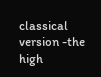classical version -the high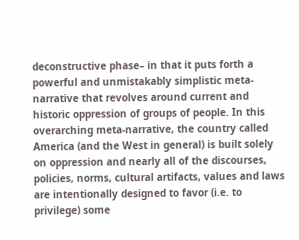deconstructive phase– in that it puts forth a powerful and unmistakably simplistic meta-narrative that revolves around current and historic oppression of groups of people. In this overarching meta-narrative, the country called America (and the West in general) is built solely on oppression and nearly all of the discourses, policies, norms, cultural artifacts, values and laws are intentionally designed to favor (i.e. to privilege) some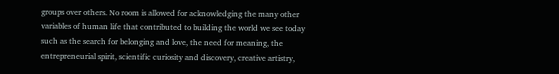groups over others. No room is allowed for acknowledging the many other variables of human life that contributed to building the world we see today such as the search for belonging and love, the need for meaning, the entrepreneurial spirit, scientific curiosity and discovery, creative artistry,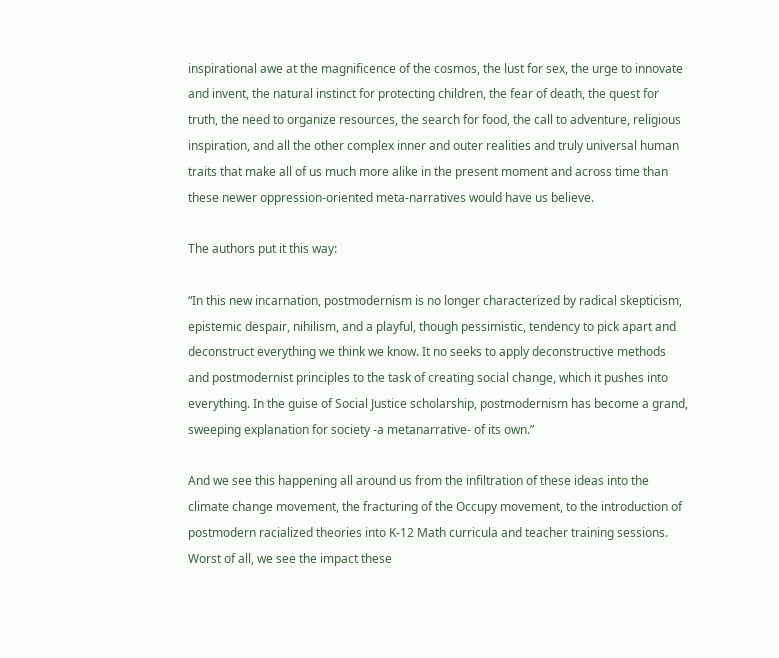inspirational awe at the magnificence of the cosmos, the lust for sex, the urge to innovate and invent, the natural instinct for protecting children, the fear of death, the quest for truth, the need to organize resources, the search for food, the call to adventure, religious inspiration, and all the other complex inner and outer realities and truly universal human traits that make all of us much more alike in the present moment and across time than these newer oppression-oriented meta-narratives would have us believe.

The authors put it this way:

“In this new incarnation, postmodernism is no longer characterized by radical skepticism, epistemic despair, nihilism, and a playful, though pessimistic, tendency to pick apart and deconstruct everything we think we know. It no seeks to apply deconstructive methods and postmodernist principles to the task of creating social change, which it pushes into everything. In the guise of Social Justice scholarship, postmodernism has become a grand, sweeping explanation for society -a metanarrative- of its own.”

And we see this happening all around us from the infiltration of these ideas into the climate change movement, the fracturing of the Occupy movement, to the introduction of postmodern racialized theories into K-12 Math curricula and teacher training sessions. Worst of all, we see the impact these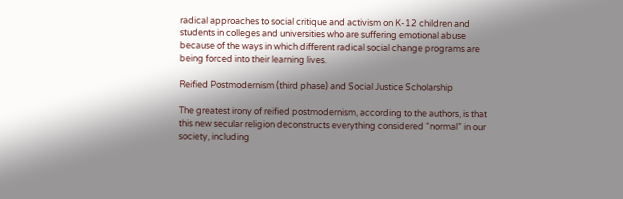radical approaches to social critique and activism on K-12 children and students in colleges and universities who are suffering emotional abuse because of the ways in which different radical social change programs are being forced into their learning lives.

Reified Postmodernism (third phase) and Social Justice Scholarship

The greatest irony of reified postmodernism, according to the authors, is that this new secular religion deconstructs everything considered “normal” in our society, including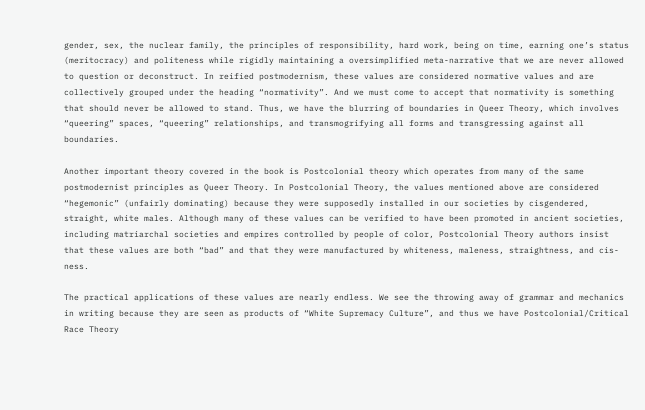gender, sex, the nuclear family, the principles of responsibility, hard work, being on time, earning one’s status (meritocracy) and politeness while rigidly maintaining a oversimplified meta-narrative that we are never allowed to question or deconstruct. In reified postmodernism, these values are considered normative values and are collectively grouped under the heading “normativity”. And we must come to accept that normativity is something that should never be allowed to stand. Thus, we have the blurring of boundaries in Queer Theory, which involves “queering” spaces, “queering” relationships, and transmogrifying all forms and transgressing against all boundaries.

Another important theory covered in the book is Postcolonial theory which operates from many of the same postmodernist principles as Queer Theory. In Postcolonial Theory, the values mentioned above are considered “hegemonic” (unfairly dominating) because they were supposedly installed in our societies by cisgendered, straight, white males. Although many of these values can be verified to have been promoted in ancient societies, including matriarchal societies and empires controlled by people of color, Postcolonial Theory authors insist that these values are both “bad” and that they were manufactured by whiteness, maleness, straightness, and cis-ness.

The practical applications of these values are nearly endless. We see the throwing away of grammar and mechanics in writing because they are seen as products of “White Supremacy Culture”, and thus we have Postcolonial/Critical Race Theory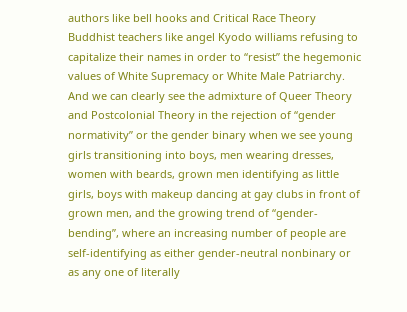authors like bell hooks and Critical Race Theory Buddhist teachers like angel Kyodo williams refusing to capitalize their names in order to “resist” the hegemonic values of White Supremacy or White Male Patriarchy. And we can clearly see the admixture of Queer Theory and Postcolonial Theory in the rejection of “gender normativity” or the gender binary when we see young girls transitioning into boys, men wearing dresses, women with beards, grown men identifying as little girls, boys with makeup dancing at gay clubs in front of grown men, and the growing trend of “gender-bending”, where an increasing number of people are self-identifying as either gender-neutral nonbinary or as any one of literally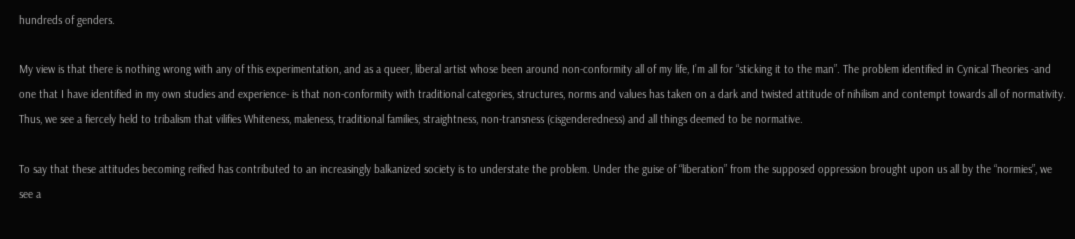hundreds of genders.

My view is that there is nothing wrong with any of this experimentation, and as a queer, liberal artist whose been around non-conformity all of my life, I’m all for “sticking it to the man”. The problem identified in Cynical Theories -and one that I have identified in my own studies and experience- is that non-conformity with traditional categories, structures, norms and values has taken on a dark and twisted attitude of nihilism and contempt towards all of normativity. Thus, we see a fiercely held to tribalism that vilifies Whiteness, maleness, traditional families, straightness, non-transness (cisgenderedness) and all things deemed to be normative.

To say that these attitudes becoming reified has contributed to an increasingly balkanized society is to understate the problem. Under the guise of “liberation” from the supposed oppression brought upon us all by the “normies”, we see a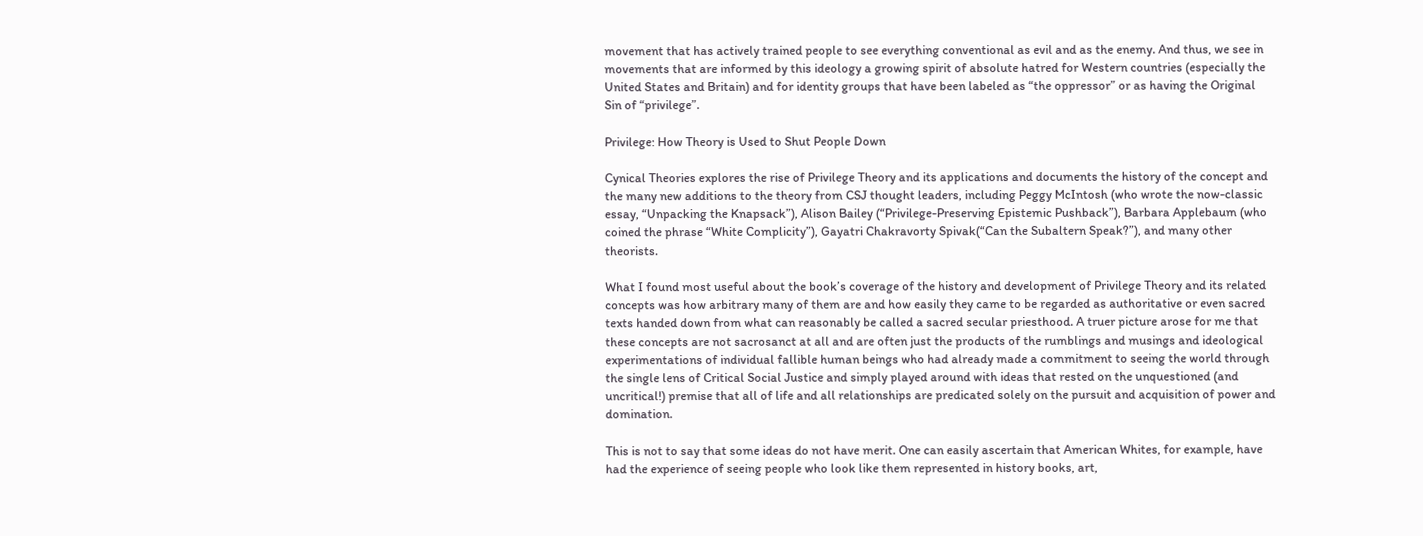movement that has actively trained people to see everything conventional as evil and as the enemy. And thus, we see in movements that are informed by this ideology a growing spirit of absolute hatred for Western countries (especially the United States and Britain) and for identity groups that have been labeled as “the oppressor” or as having the Original Sin of “privilege”.

Privilege: How Theory is Used to Shut People Down

Cynical Theories explores the rise of Privilege Theory and its applications and documents the history of the concept and the many new additions to the theory from CSJ thought leaders, including Peggy McIntosh (who wrote the now-classic essay, “Unpacking the Knapsack”), Alison Bailey (“Privilege-Preserving Epistemic Pushback”), Barbara Applebaum (who coined the phrase “White Complicity”), Gayatri Chakravorty Spivak(“Can the Subaltern Speak?”), and many other theorists.

What I found most useful about the book’s coverage of the history and development of Privilege Theory and its related concepts was how arbitrary many of them are and how easily they came to be regarded as authoritative or even sacred texts handed down from what can reasonably be called a sacred secular priesthood. A truer picture arose for me that these concepts are not sacrosanct at all and are often just the products of the rumblings and musings and ideological experimentations of individual fallible human beings who had already made a commitment to seeing the world through the single lens of Critical Social Justice and simply played around with ideas that rested on the unquestioned (and uncritical!) premise that all of life and all relationships are predicated solely on the pursuit and acquisition of power and domination.

This is not to say that some ideas do not have merit. One can easily ascertain that American Whites, for example, have had the experience of seeing people who look like them represented in history books, art,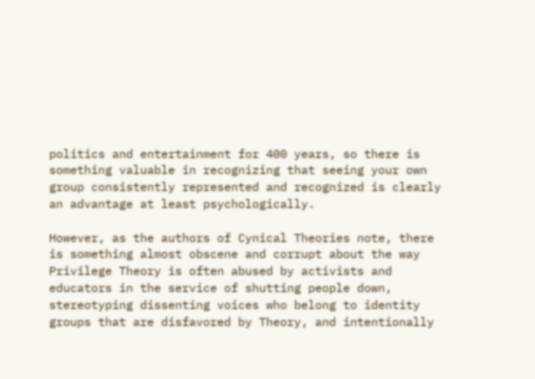politics and entertainment for 400 years, so there is something valuable in recognizing that seeing your own group consistently represented and recognized is clearly an advantage at least psychologically.

However, as the authors of Cynical Theories note, there is something almost obscene and corrupt about the way Privilege Theory is often abused by activists and educators in the service of shutting people down, stereotyping dissenting voices who belong to identity groups that are disfavored by Theory, and intentionally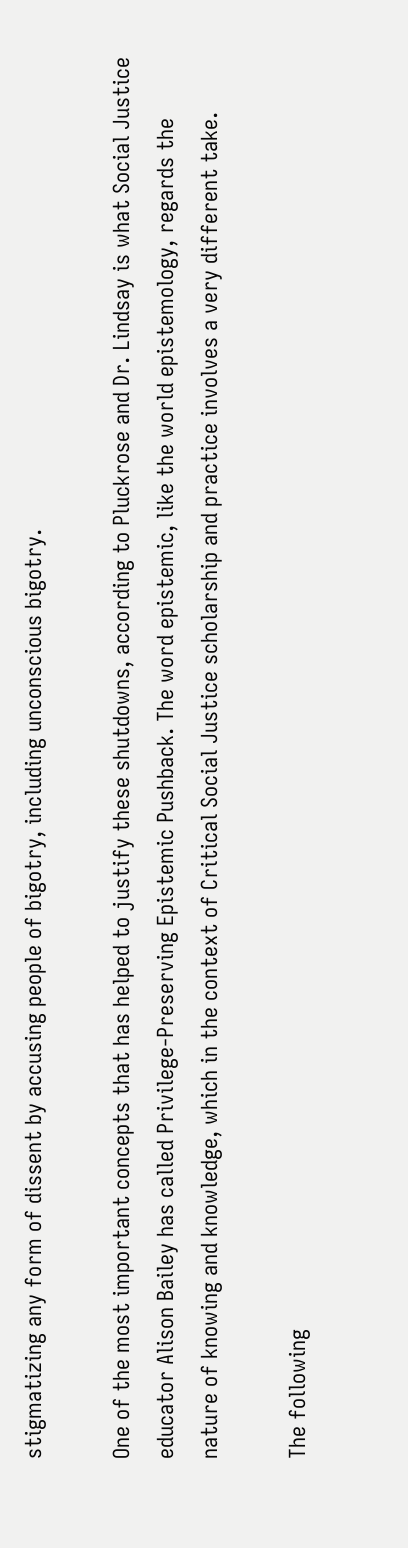stigmatizing any form of dissent by accusing people of bigotry, including unconscious bigotry.

One of the most important concepts that has helped to justify these shutdowns, according to Pluckrose and Dr. Lindsay is what Social Justice educator Alison Bailey has called Privilege-Preserving Epistemic Pushback. The word epistemic, like the world epistemology, regards the nature of knowing and knowledge, which in the context of Critical Social Justice scholarship and practice involves a very different take.

The following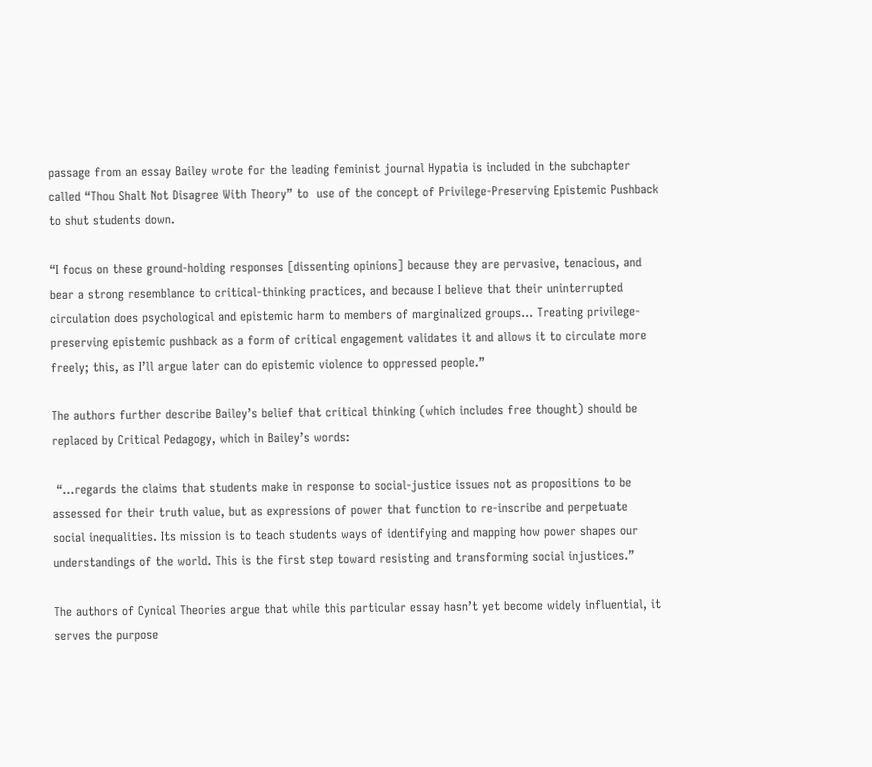passage from an essay Bailey wrote for the leading feminist journal Hypatia is included in the subchapter called “Thou Shalt Not Disagree With Theory” to  use of the concept of Privilege-Preserving Epistemic Pushback to shut students down.

“I focus on these ground-holding responses [dissenting opinions] because they are pervasive, tenacious, and bear a strong resemblance to critical-thinking practices, and because I believe that their uninterrupted circulation does psychological and epistemic harm to members of marginalized groups… Treating privilege-preserving epistemic pushback as a form of critical engagement validates it and allows it to circulate more freely; this, as I’ll argue later can do epistemic violence to oppressed people.”

The authors further describe Bailey’s belief that critical thinking (which includes free thought) should be replaced by Critical Pedagogy, which in Bailey’s words:

 “…regards the claims that students make in response to social-justice issues not as propositions to be assessed for their truth value, but as expressions of power that function to re-inscribe and perpetuate social inequalities. Its mission is to teach students ways of identifying and mapping how power shapes our understandings of the world. This is the first step toward resisting and transforming social injustices.”

The authors of Cynical Theories argue that while this particular essay hasn’t yet become widely influential, it serves the purpose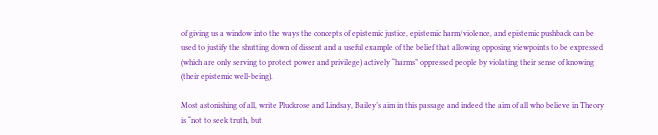of giving us a window into the ways the concepts of epistemic justice, epistemic harm/violence, and epistemic pushback can be used to justify the shutting down of dissent and a useful example of the belief that allowing opposing viewpoints to be expressed (which are only serving to protect power and privilege) actively “harms” oppressed people by violating their sense of knowing (their epistemic well-being).

Most astonishing of all, write Pluckrose and Lindsay, Bailey’s aim in this passage and indeed the aim of all who believe in Theory is “not to seek truth, but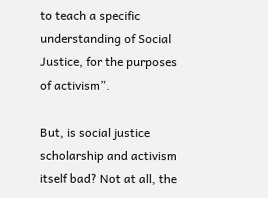to teach a specific understanding of Social Justice, for the purposes of activism”.

But, is social justice scholarship and activism itself bad? Not at all, the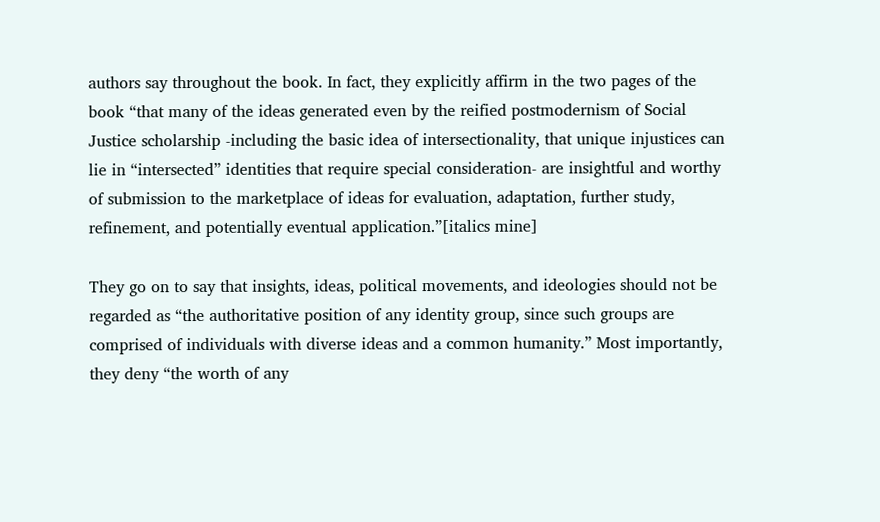authors say throughout the book. In fact, they explicitly affirm in the two pages of the book “that many of the ideas generated even by the reified postmodernism of Social Justice scholarship -including the basic idea of intersectionality, that unique injustices can lie in “intersected” identities that require special consideration- are insightful and worthy of submission to the marketplace of ideas for evaluation, adaptation, further study, refinement, and potentially eventual application.”[italics mine]

They go on to say that insights, ideas, political movements, and ideologies should not be regarded as “the authoritative position of any identity group, since such groups are comprised of individuals with diverse ideas and a common humanity.” Most importantly, they deny “the worth of any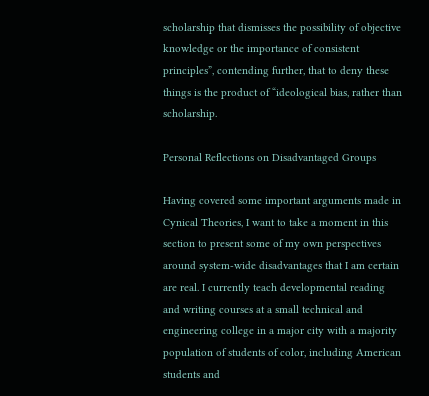scholarship that dismisses the possibility of objective knowledge or the importance of consistent principles”, contending further, that to deny these things is the product of “ideological bias, rather than scholarship.

Personal Reflections on Disadvantaged Groups

Having covered some important arguments made in Cynical Theories, I want to take a moment in this section to present some of my own perspectives around system-wide disadvantages that I am certain are real. I currently teach developmental reading and writing courses at a small technical and engineering college in a major city with a majority population of students of color, including American students and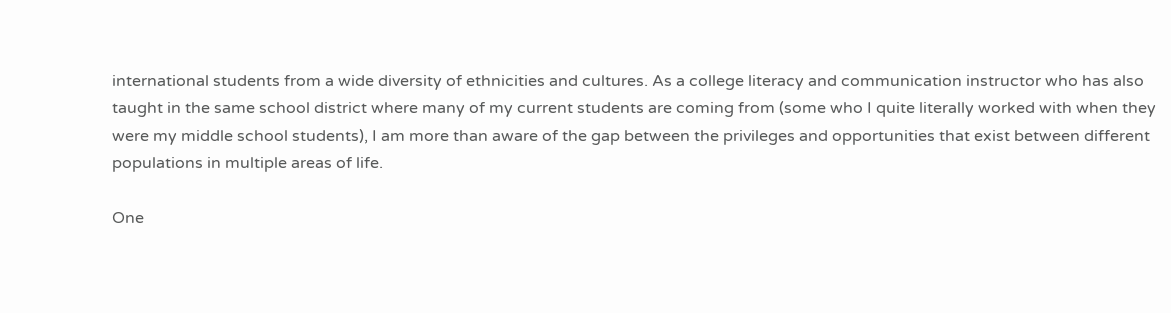international students from a wide diversity of ethnicities and cultures. As a college literacy and communication instructor who has also taught in the same school district where many of my current students are coming from (some who I quite literally worked with when they were my middle school students), I am more than aware of the gap between the privileges and opportunities that exist between different populations in multiple areas of life.

One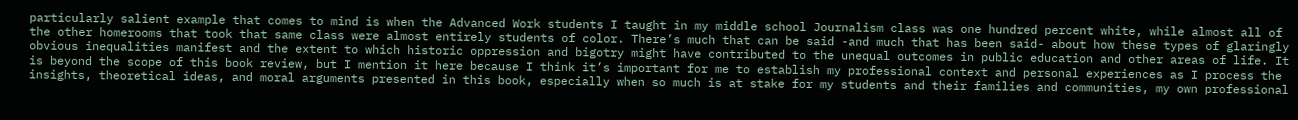particularly salient example that comes to mind is when the Advanced Work students I taught in my middle school Journalism class was one hundred percent white, while almost all of the other homerooms that took that same class were almost entirely students of color. There’s much that can be said -and much that has been said- about how these types of glaringly obvious inequalities manifest and the extent to which historic oppression and bigotry might have contributed to the unequal outcomes in public education and other areas of life. It is beyond the scope of this book review, but I mention it here because I think it’s important for me to establish my professional context and personal experiences as I process the insights, theoretical ideas, and moral arguments presented in this book, especially when so much is at stake for my students and their families and communities, my own professional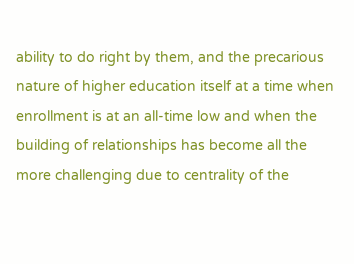ability to do right by them, and the precarious nature of higher education itself at a time when enrollment is at an all-time low and when the building of relationships has become all the more challenging due to centrality of the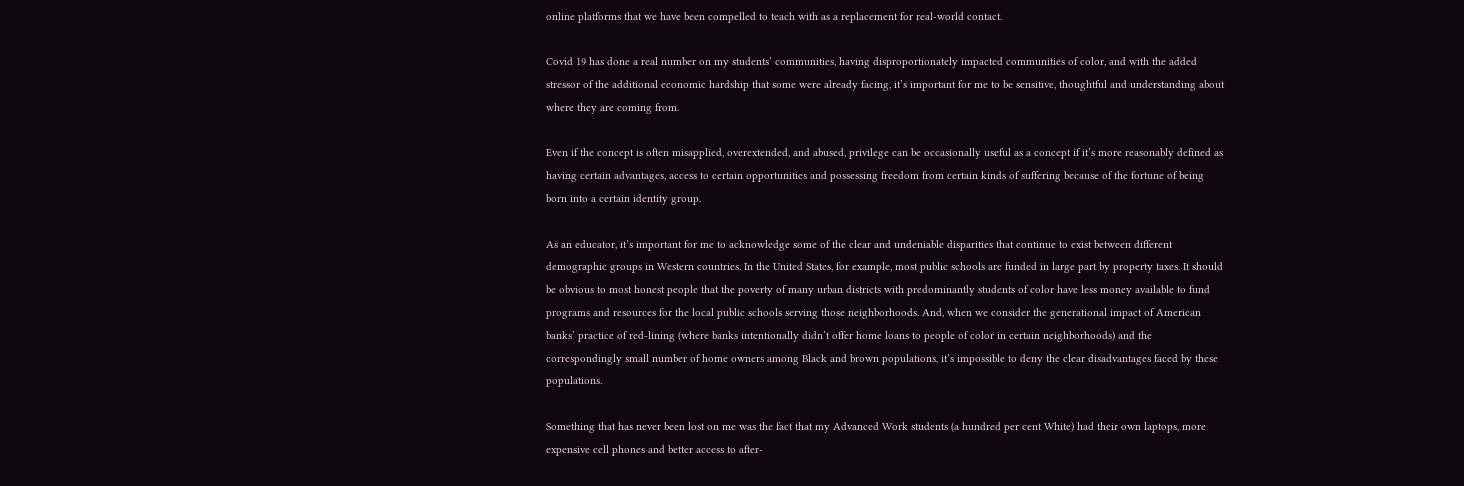online platforms that we have been compelled to teach with as a replacement for real-world contact.

Covid 19 has done a real number on my students’ communities, having disproportionately impacted communities of color, and with the added stressor of the additional economic hardship that some were already facing, it’s important for me to be sensitive, thoughtful and understanding about where they are coming from.

Even if the concept is often misapplied, overextended, and abused, privilege can be occasionally useful as a concept if it’s more reasonably defined as having certain advantages, access to certain opportunities and possessing freedom from certain kinds of suffering because of the fortune of being born into a certain identity group.

As an educator, it’s important for me to acknowledge some of the clear and undeniable disparities that continue to exist between different demographic groups in Western countries. In the United States, for example, most public schools are funded in large part by property taxes. It should be obvious to most honest people that the poverty of many urban districts with predominantly students of color have less money available to fund programs and resources for the local public schools serving those neighborhoods. And, when we consider the generational impact of American banks’ practice of red-lining (where banks intentionally didn’t offer home loans to people of color in certain neighborhoods) and the correspondingly small number of home owners among Black and brown populations, it’s impossible to deny the clear disadvantages faced by these populations.

Something that has never been lost on me was the fact that my Advanced Work students (a hundred per cent White) had their own laptops, more expensive cell phones and better access to after-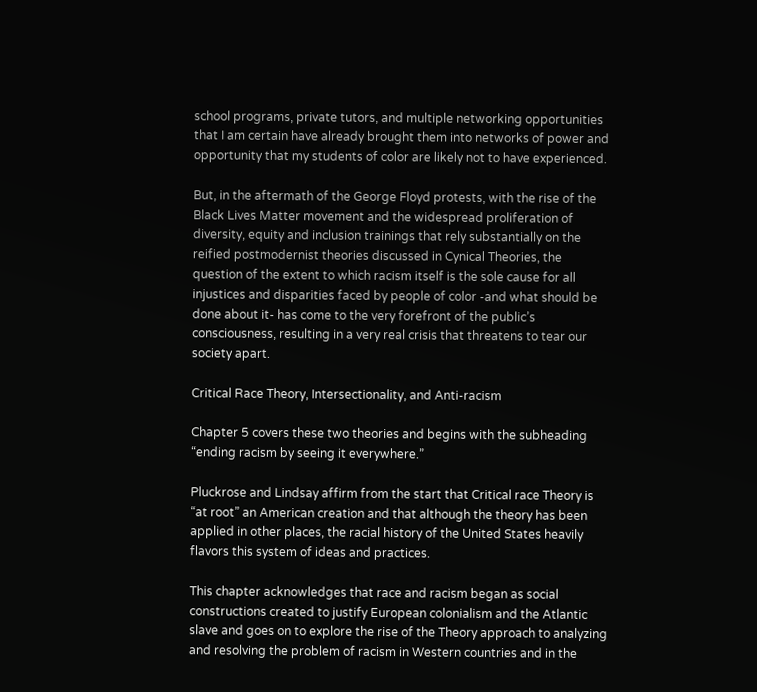school programs, private tutors, and multiple networking opportunities that I am certain have already brought them into networks of power and opportunity that my students of color are likely not to have experienced.

But, in the aftermath of the George Floyd protests, with the rise of the Black Lives Matter movement and the widespread proliferation of diversity, equity and inclusion trainings that rely substantially on the reified postmodernist theories discussed in Cynical Theories, the question of the extent to which racism itself is the sole cause for all injustices and disparities faced by people of color -and what should be done about it- has come to the very forefront of the public’s consciousness, resulting in a very real crisis that threatens to tear our society apart.

Critical Race Theory, Intersectionality, and Anti-racism

Chapter 5 covers these two theories and begins with the subheading “ending racism by seeing it everywhere.”

Pluckrose and Lindsay affirm from the start that Critical race Theory is “at root” an American creation and that although the theory has been applied in other places, the racial history of the United States heavily flavors this system of ideas and practices.

This chapter acknowledges that race and racism began as social constructions created to justify European colonialism and the Atlantic slave and goes on to explore the rise of the Theory approach to analyzing and resolving the problem of racism in Western countries and in the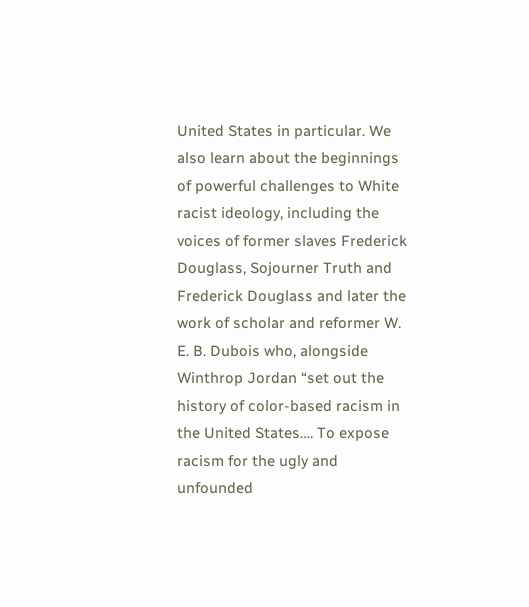United States in particular. We also learn about the beginnings of powerful challenges to White racist ideology, including the voices of former slaves Frederick Douglass, Sojourner Truth and Frederick Douglass and later the work of scholar and reformer W. E. B. Dubois who, alongside Winthrop Jordan “set out the history of color-based racism in the United States…. To expose racism for the ugly and unfounded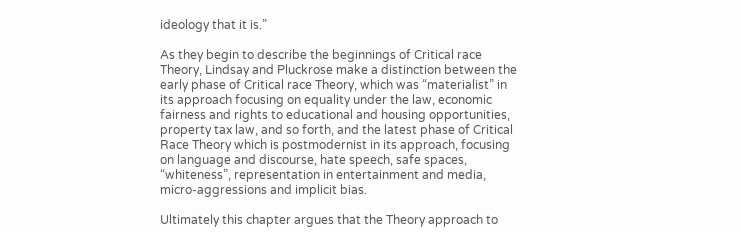ideology that it is.”

As they begin to describe the beginnings of Critical race Theory, Lindsay and Pluckrose make a distinction between the early phase of Critical race Theory, which was “materialist” in its approach focusing on equality under the law, economic fairness and rights to educational and housing opportunities, property tax law, and so forth, and the latest phase of Critical Race Theory which is postmodernist in its approach, focusing on language and discourse, hate speech, safe spaces, “whiteness”, representation in entertainment and media, micro-aggressions and implicit bias.

Ultimately this chapter argues that the Theory approach to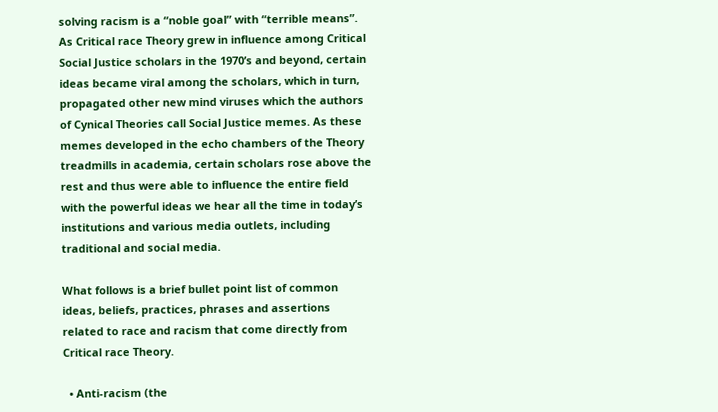solving racism is a “noble goal” with “terrible means”. As Critical race Theory grew in influence among Critical Social Justice scholars in the 1970’s and beyond, certain ideas became viral among the scholars, which in turn, propagated other new mind viruses which the authors of Cynical Theories call Social Justice memes. As these memes developed in the echo chambers of the Theory treadmills in academia, certain scholars rose above the rest and thus were able to influence the entire field with the powerful ideas we hear all the time in today’s institutions and various media outlets, including traditional and social media.

What follows is a brief bullet point list of common ideas, beliefs, practices, phrases and assertions related to race and racism that come directly from Critical race Theory.

  • Anti-racism (the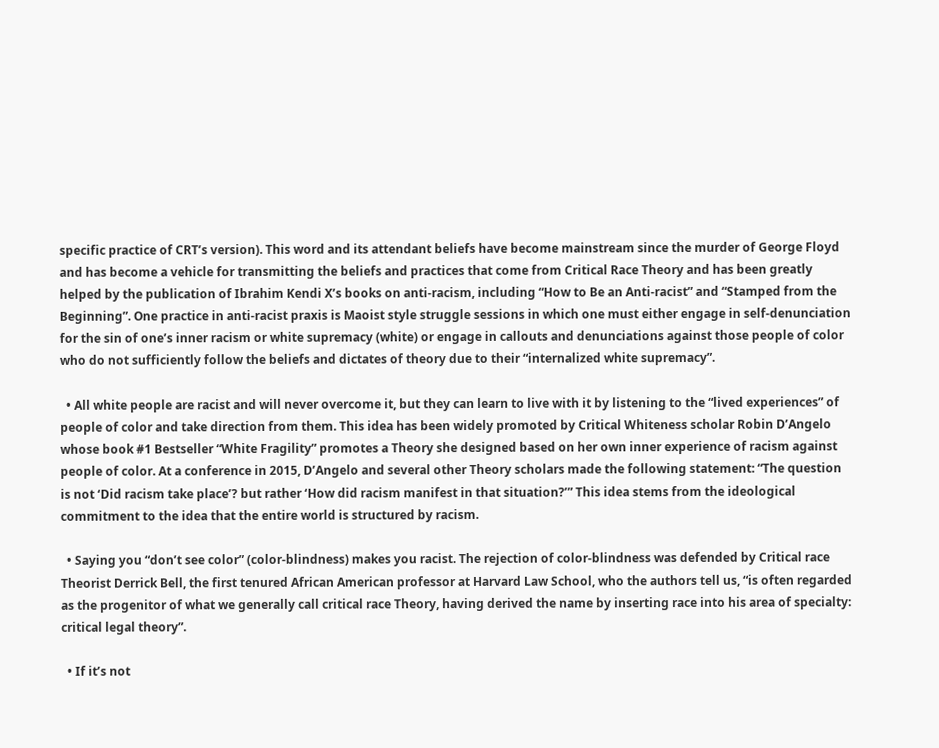specific practice of CRT’s version). This word and its attendant beliefs have become mainstream since the murder of George Floyd and has become a vehicle for transmitting the beliefs and practices that come from Critical Race Theory and has been greatly helped by the publication of Ibrahim Kendi X’s books on anti-racism, including “How to Be an Anti-racist” and “Stamped from the Beginning”. One practice in anti-racist praxis is Maoist style struggle sessions in which one must either engage in self-denunciation for the sin of one’s inner racism or white supremacy (white) or engage in callouts and denunciations against those people of color who do not sufficiently follow the beliefs and dictates of theory due to their “internalized white supremacy”.

  • All white people are racist and will never overcome it, but they can learn to live with it by listening to the “lived experiences” of people of color and take direction from them. This idea has been widely promoted by Critical Whiteness scholar Robin D’Angelo whose book #1 Bestseller “White Fragility” promotes a Theory she designed based on her own inner experience of racism against people of color. At a conference in 2015, D’Angelo and several other Theory scholars made the following statement: “The question is not ‘Did racism take place’? but rather ‘How did racism manifest in that situation?’” This idea stems from the ideological commitment to the idea that the entire world is structured by racism.

  • Saying you “don’t see color” (color-blindness) makes you racist. The rejection of color-blindness was defended by Critical race Theorist Derrick Bell, the first tenured African American professor at Harvard Law School, who the authors tell us, “is often regarded as the progenitor of what we generally call critical race Theory, having derived the name by inserting race into his area of specialty: critical legal theory”.

  • If it’s not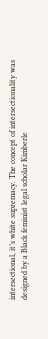intersectional, it’s white supremacy. The concept of intersectionality was designed by a Black feminist legal scholar Kimberle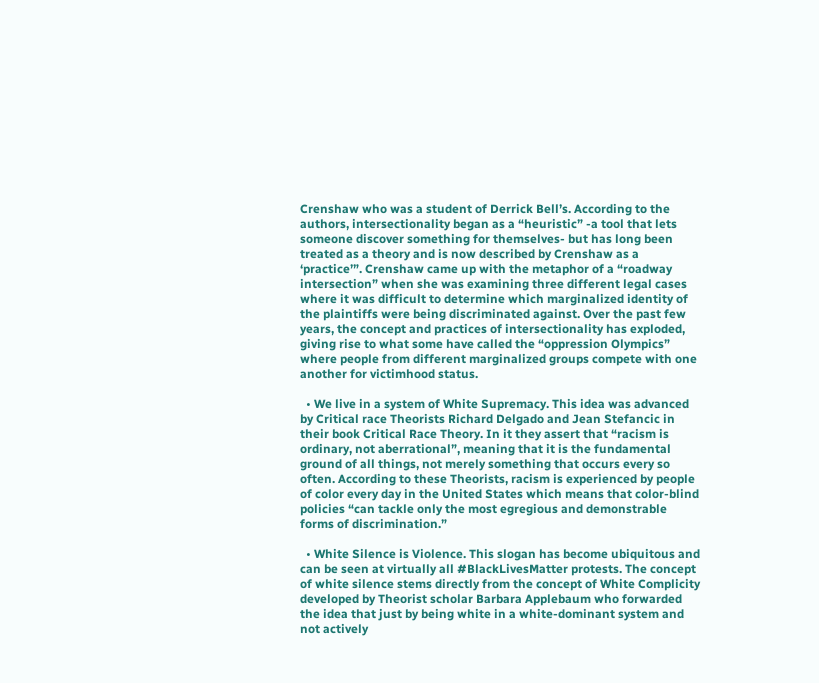Crenshaw who was a student of Derrick Bell’s. According to the authors, intersectionality began as a “heuristic” -a tool that lets someone discover something for themselves- but has long been treated as a theory and is now described by Crenshaw as a ‘practice’”. Crenshaw came up with the metaphor of a “roadway intersection” when she was examining three different legal cases where it was difficult to determine which marginalized identity of the plaintiffs were being discriminated against. Over the past few years, the concept and practices of intersectionality has exploded, giving rise to what some have called the “oppression Olympics” where people from different marginalized groups compete with one another for victimhood status.

  • We live in a system of White Supremacy. This idea was advanced by Critical race Theorists Richard Delgado and Jean Stefancic in their book Critical Race Theory. In it they assert that “racism is ordinary, not aberrational”, meaning that it is the fundamental ground of all things, not merely something that occurs every so often. According to these Theorists, racism is experienced by people of color every day in the United States which means that color-blind policies “can tackle only the most egregious and demonstrable forms of discrimination.”

  • White Silence is Violence. This slogan has become ubiquitous and can be seen at virtually all #BlackLivesMatter protests. The concept of white silence stems directly from the concept of White Complicity developed by Theorist scholar Barbara Applebaum who forwarded the idea that just by being white in a white-dominant system and not actively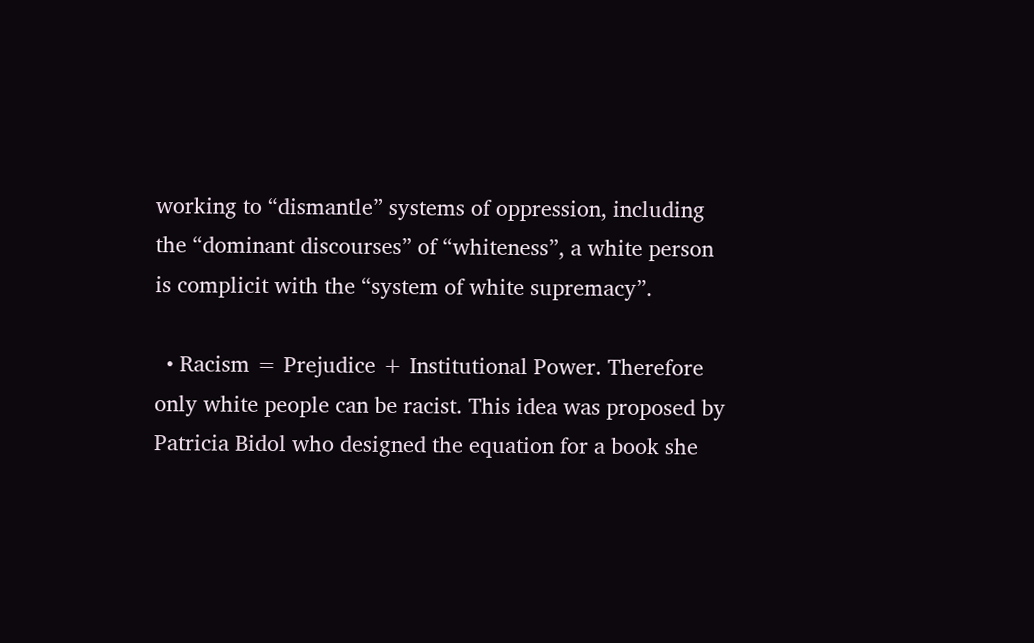working to “dismantle” systems of oppression, including the “dominant discourses” of “whiteness”, a white person is complicit with the “system of white supremacy”.

  • Racism = Prejudice + Institutional Power. Therefore only white people can be racist. This idea was proposed by Patricia Bidol who designed the equation for a book she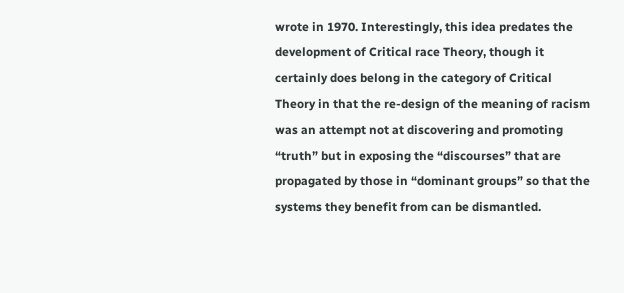wrote in 1970. Interestingly, this idea predates the development of Critical race Theory, though it certainly does belong in the category of Critical Theory in that the re-design of the meaning of racism was an attempt not at discovering and promoting “truth” but in exposing the “discourses” that are propagated by those in “dominant groups” so that the systems they benefit from can be dismantled.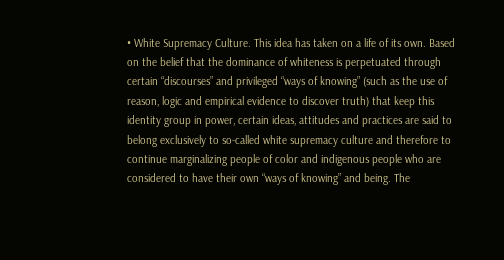• White Supremacy Culture. This idea has taken on a life of its own. Based on the belief that the dominance of whiteness is perpetuated through certain “discourses” and privileged “ways of knowing” (such as the use of reason, logic and empirical evidence to discover truth) that keep this identity group in power, certain ideas, attitudes and practices are said to belong exclusively to so-called white supremacy culture and therefore to continue marginalizing people of color and indigenous people who are considered to have their own “ways of knowing” and being. The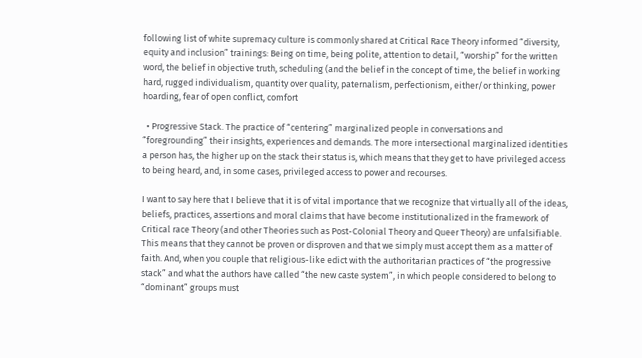following list of white supremacy culture is commonly shared at Critical Race Theory informed “diversity, equity and inclusion” trainings: Being on time, being polite, attention to detail, “worship” for the written word, the belief in objective truth, scheduling (and the belief in the concept of time, the belief in working hard, rugged individualism, quantity over quality, paternalism, perfectionism, either/or thinking, power hoarding, fear of open conflict, comfort

  • Progressive Stack. The practice of “centering” marginalized people in conversations and “foregrounding” their insights, experiences and demands. The more intersectional marginalized identities a person has, the higher up on the stack their status is, which means that they get to have privileged access to being heard, and, in some cases, privileged access to power and recourses.

I want to say here that I believe that it is of vital importance that we recognize that virtually all of the ideas, beliefs, practices, assertions and moral claims that have become institutionalized in the framework of Critical race Theory (and other Theories such as Post-Colonial Theory and Queer Theory) are unfalsifiable. This means that they cannot be proven or disproven and that we simply must accept them as a matter of faith. And, when you couple that religious-like edict with the authoritarian practices of “the progressive stack” and what the authors have called “the new caste system”, in which people considered to belong to “dominant” groups must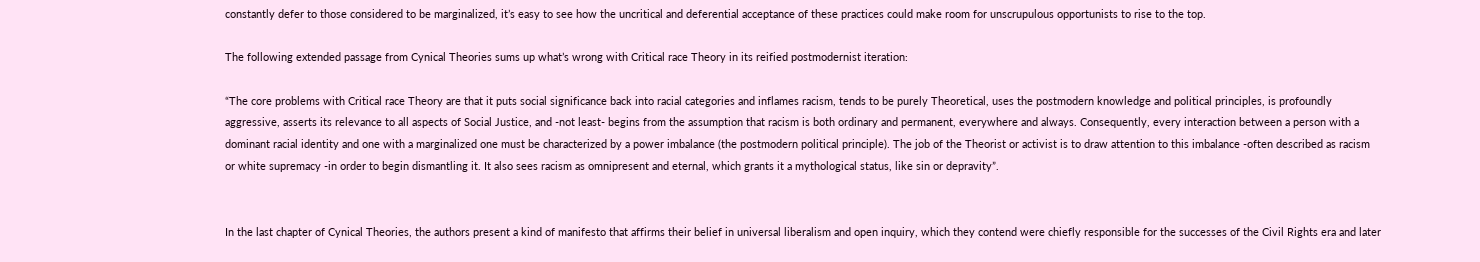constantly defer to those considered to be marginalized, it’s easy to see how the uncritical and deferential acceptance of these practices could make room for unscrupulous opportunists to rise to the top.

The following extended passage from Cynical Theories sums up what’s wrong with Critical race Theory in its reified postmodernist iteration:

“The core problems with Critical race Theory are that it puts social significance back into racial categories and inflames racism, tends to be purely Theoretical, uses the postmodern knowledge and political principles, is profoundly aggressive, asserts its relevance to all aspects of Social Justice, and -not least- begins from the assumption that racism is both ordinary and permanent, everywhere and always. Consequently, every interaction between a person with a dominant racial identity and one with a marginalized one must be characterized by a power imbalance (the postmodern political principle). The job of the Theorist or activist is to draw attention to this imbalance -often described as racism or white supremacy -in order to begin dismantling it. It also sees racism as omnipresent and eternal, which grants it a mythological status, like sin or depravity”.


In the last chapter of Cynical Theories, the authors present a kind of manifesto that affirms their belief in universal liberalism and open inquiry, which they contend were chiefly responsible for the successes of the Civil Rights era and later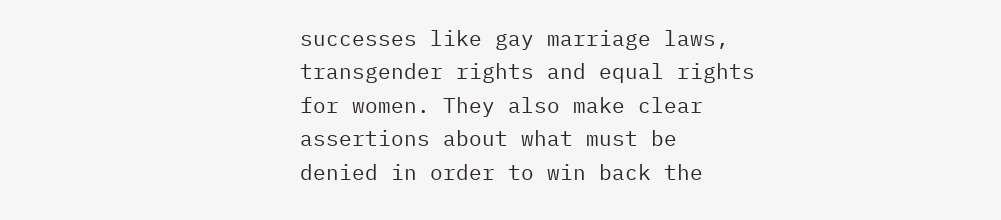successes like gay marriage laws, transgender rights and equal rights for women. They also make clear assertions about what must be denied in order to win back the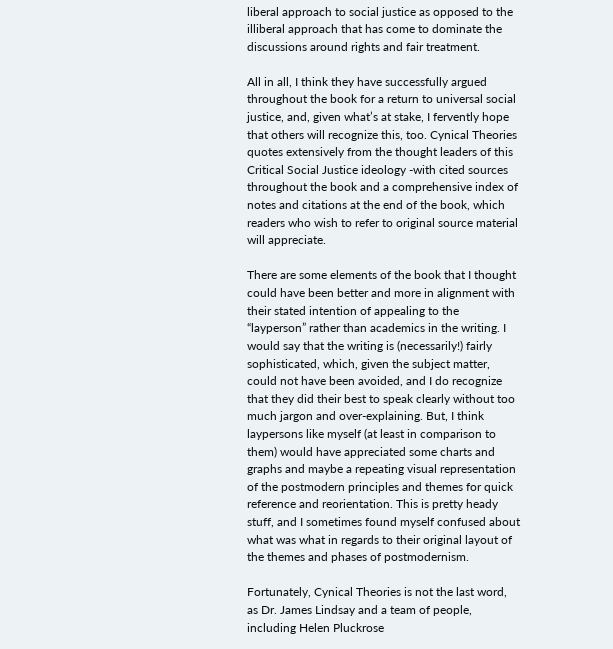liberal approach to social justice as opposed to the illiberal approach that has come to dominate the discussions around rights and fair treatment.

All in all, I think they have successfully argued throughout the book for a return to universal social justice, and, given what’s at stake, I fervently hope that others will recognize this, too. Cynical Theories quotes extensively from the thought leaders of this Critical Social Justice ideology -with cited sources throughout the book and a comprehensive index of notes and citations at the end of the book, which readers who wish to refer to original source material will appreciate.

There are some elements of the book that I thought could have been better and more in alignment with their stated intention of appealing to the “layperson” rather than academics in the writing. I would say that the writing is (necessarily!) fairly sophisticated, which, given the subject matter, could not have been avoided, and I do recognize that they did their best to speak clearly without too much jargon and over-explaining. But, I think laypersons like myself (at least in comparison to them) would have appreciated some charts and graphs and maybe a repeating visual representation of the postmodern principles and themes for quick reference and reorientation. This is pretty heady stuff, and I sometimes found myself confused about what was what in regards to their original layout of the themes and phases of postmodernism.

Fortunately, Cynical Theories is not the last word, as Dr. James Lindsay and a team of people, including Helen Pluckrose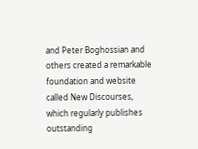and Peter Boghossian and others created a remarkable foundation and website called New Discourses, which regularly publishes outstanding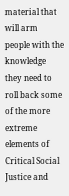material that will arm people with the knowledge they need to roll back some of the more extreme elements of Critical Social Justice and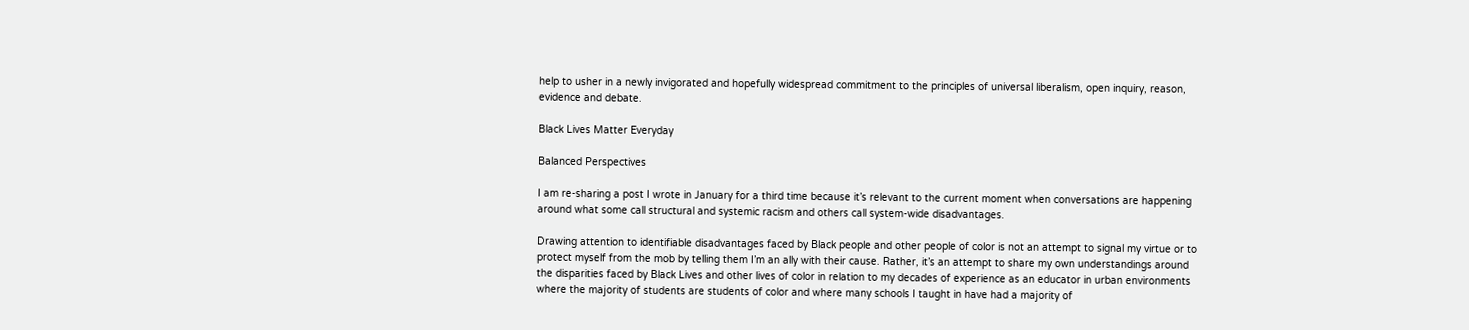help to usher in a newly invigorated and hopefully widespread commitment to the principles of universal liberalism, open inquiry, reason, evidence and debate.

Black Lives Matter Everyday

Balanced Perspectives

I am re-sharing a post I wrote in January for a third time because it’s relevant to the current moment when conversations are happening around what some call structural and systemic racism and others call system-wide disadvantages.

Drawing attention to identifiable disadvantages faced by Black people and other people of color is not an attempt to signal my virtue or to protect myself from the mob by telling them I’m an ally with their cause. Rather, it’s an attempt to share my own understandings around the disparities faced by Black Lives and other lives of color in relation to my decades of experience as an educator in urban environments where the majority of students are students of color and where many schools I taught in have had a majority of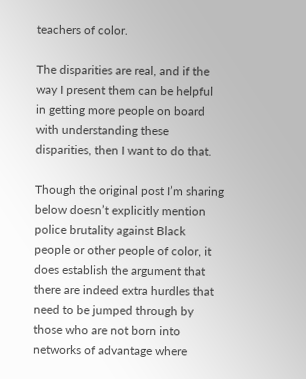teachers of color.

The disparities are real, and if the way I present them can be helpful in getting more people on board with understanding these disparities, then I want to do that.

Though the original post I’m sharing below doesn’t explicitly mention police brutality against Black people or other people of color, it does establish the argument that there are indeed extra hurdles that need to be jumped through by those who are not born into networks of advantage where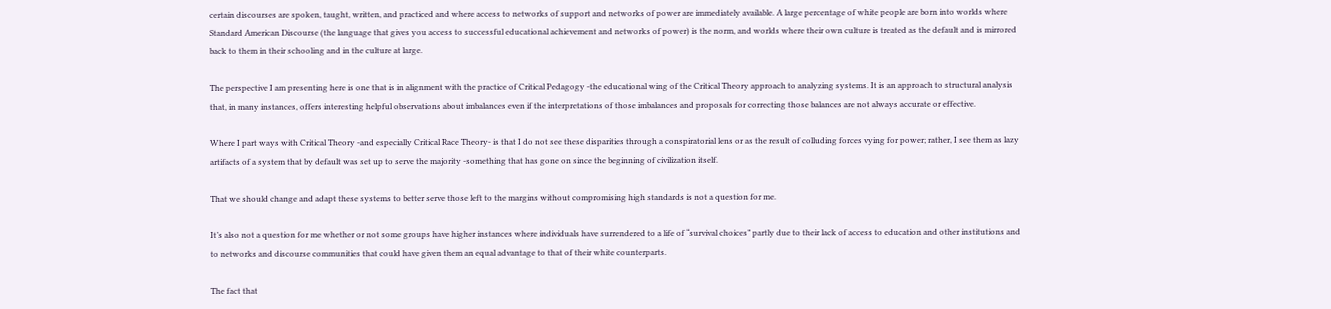certain discourses are spoken, taught, written, and practiced and where access to networks of support and networks of power are immediately available. A large percentage of white people are born into worlds where Standard American Discourse (the language that gives you access to successful educational achievement and networks of power) is the norm, and worlds where their own culture is treated as the default and is mirrored back to them in their schooling and in the culture at large.

The perspective I am presenting here is one that is in alignment with the practice of Critical Pedagogy -the educational wing of the Critical Theory approach to analyzing systems. It is an approach to structural analysis that, in many instances, offers interesting helpful observations about imbalances even if the interpretations of those imbalances and proposals for correcting those balances are not always accurate or effective.

Where I part ways with Critical Theory -and especially Critical Race Theory- is that I do not see these disparities through a conspiratorial lens or as the result of colluding forces vying for power; rather, I see them as lazy artifacts of a system that by default was set up to serve the majority -something that has gone on since the beginning of civilization itself.

That we should change and adapt these systems to better serve those left to the margins without compromising high standards is not a question for me.

It’s also not a question for me whether or not some groups have higher instances where individuals have surrendered to a life of “survival choices” partly due to their lack of access to education and other institutions and to networks and discourse communities that could have given them an equal advantage to that of their white counterparts.

The fact that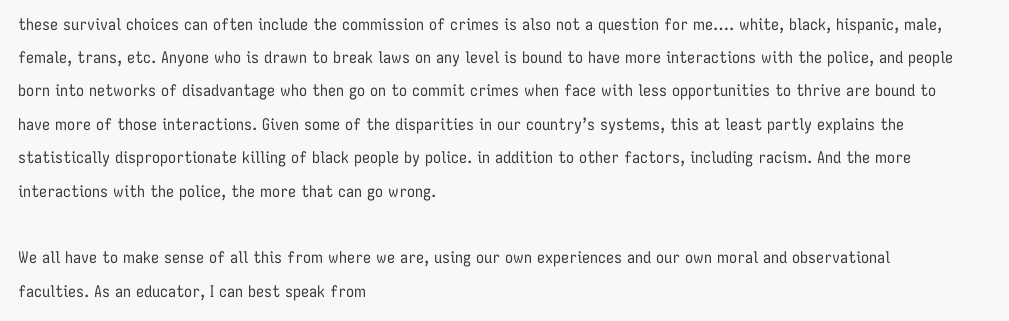these survival choices can often include the commission of crimes is also not a question for me…. white, black, hispanic, male, female, trans, etc. Anyone who is drawn to break laws on any level is bound to have more interactions with the police, and people born into networks of disadvantage who then go on to commit crimes when face with less opportunities to thrive are bound to have more of those interactions. Given some of the disparities in our country’s systems, this at least partly explains the statistically disproportionate killing of black people by police. in addition to other factors, including racism. And the more interactions with the police, the more that can go wrong.

We all have to make sense of all this from where we are, using our own experiences and our own moral and observational faculties. As an educator, I can best speak from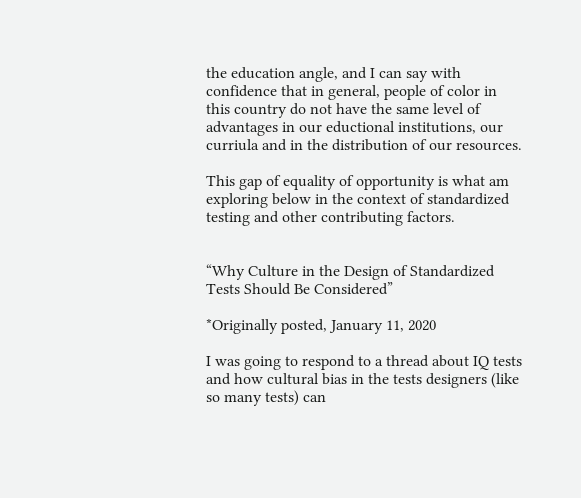the education angle, and I can say with confidence that in general, people of color in this country do not have the same level of advantages in our eductional institutions, our curriula and in the distribution of our resources.

This gap of equality of opportunity is what am exploring below in the context of standardized testing and other contributing factors.


“Why Culture in the Design of Standardized Tests Should Be Considered”

*Originally posted, January 11, 2020

I was going to respond to a thread about IQ tests and how cultural bias in the tests designers (like so many tests) can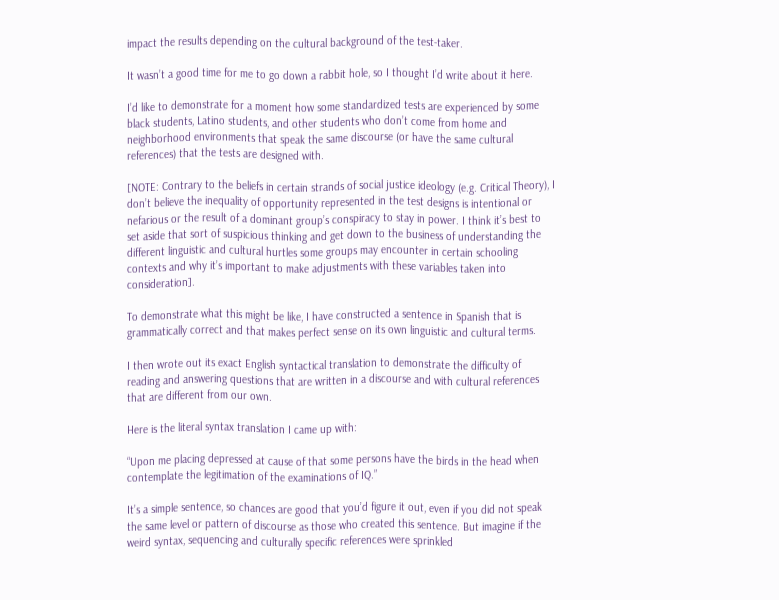impact the results depending on the cultural background of the test-taker.

It wasn’t a good time for me to go down a rabbit hole, so I thought I’d write about it here.

I’d like to demonstrate for a moment how some standardized tests are experienced by some black students, Latino students, and other students who don’t come from home and neighborhood environments that speak the same discourse (or have the same cultural references) that the tests are designed with.

[NOTE: Contrary to the beliefs in certain strands of social justice ideology (e.g. Critical Theory), I don’t believe the inequality of opportunity represented in the test designs is intentional or nefarious or the result of a dominant group’s conspiracy to stay in power. I think it’s best to set aside that sort of suspicious thinking and get down to the business of understanding the different linguistic and cultural hurtles some groups may encounter in certain schooling contexts and why it’s important to make adjustments with these variables taken into consideration].

To demonstrate what this might be like, I have constructed a sentence in Spanish that is grammatically correct and that makes perfect sense on its own linguistic and cultural terms.

I then wrote out its exact English syntactical translation to demonstrate the difficulty of reading and answering questions that are written in a discourse and with cultural references that are different from our own.

Here is the literal syntax translation I came up with:

“Upon me placing depressed at cause of that some persons have the birds in the head when contemplate the legitimation of the examinations of IQ.”

It’s a simple sentence, so chances are good that you’d figure it out, even if you did not speak the same level or pattern of discourse as those who created this sentence. But imagine if the weird syntax, sequencing and culturally specific references were sprinkled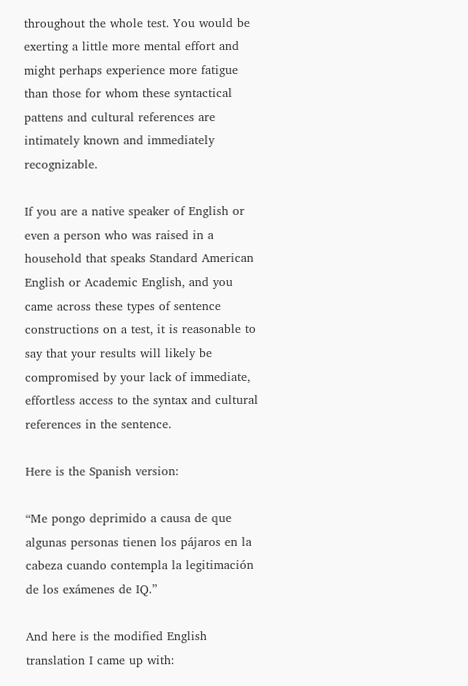throughout the whole test. You would be exerting a little more mental effort and might perhaps experience more fatigue than those for whom these syntactical pattens and cultural references are intimately known and immediately recognizable.

If you are a native speaker of English or even a person who was raised in a household that speaks Standard American English or Academic English, and you came across these types of sentence constructions on a test, it is reasonable to say that your results will likely be compromised by your lack of immediate, effortless access to the syntax and cultural references in the sentence.

Here is the Spanish version:

“Me pongo deprimido a causa de que algunas personas tienen los pájaros en la cabeza cuando contempla la legitimación de los exámenes de IQ.”

And here is the modified English translation I came up with: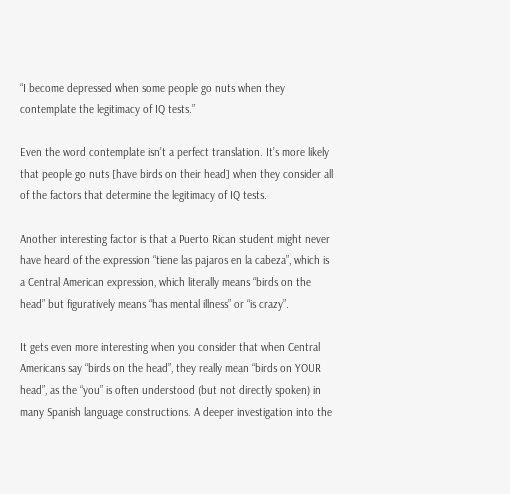“I become depressed when some people go nuts when they contemplate the legitimacy of IQ tests.”

Even the word contemplate isn’t a perfect translation. It’s more likely that people go nuts [have birds on their head] when they consider all of the factors that determine the legitimacy of IQ tests.

Another interesting factor is that a Puerto Rican student might never have heard of the expression “tiene las pajaros en la cabeza”, which is a Central American expression, which literally means “birds on the head” but figuratively means “has mental illness” or “is crazy”.

It gets even more interesting when you consider that when Central Americans say “birds on the head”, they really mean “birds on YOUR head”, as the “you” is often understood (but not directly spoken) in many Spanish language constructions. A deeper investigation into the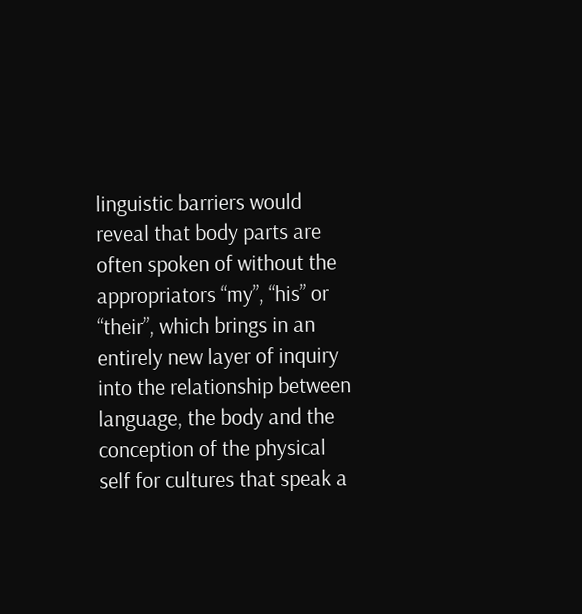linguistic barriers would reveal that body parts are often spoken of without the appropriators “my”, “his” or “their”, which brings in an entirely new layer of inquiry into the relationship between language, the body and the conception of the physical self for cultures that speak a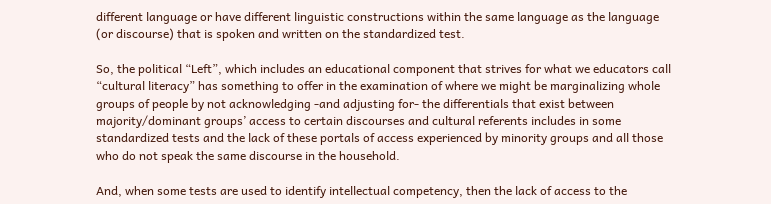different language or have different linguistic constructions within the same language as the language (or discourse) that is spoken and written on the standardized test.

So, the political “Left”, which includes an educational component that strives for what we educators call “cultural literacy” has something to offer in the examination of where we might be marginalizing whole groups of people by not acknowledging -and adjusting for- the differentials that exist between majority/dominant groups’ access to certain discourses and cultural referents includes in some standardized tests and the lack of these portals of access experienced by minority groups and all those who do not speak the same discourse in the household.

And, when some tests are used to identify intellectual competency, then the lack of access to the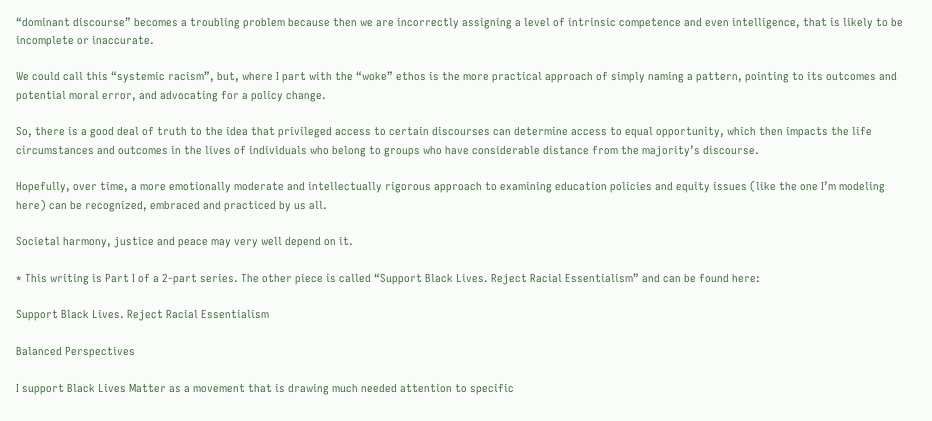“dominant discourse” becomes a troubling problem because then we are incorrectly assigning a level of intrinsic competence and even intelligence, that is likely to be incomplete or inaccurate.

We could call this “systemic racism”, but, where I part with the “woke” ethos is the more practical approach of simply naming a pattern, pointing to its outcomes and potential moral error, and advocating for a policy change.

So, there is a good deal of truth to the idea that privileged access to certain discourses can determine access to equal opportunity, which then impacts the life circumstances and outcomes in the lives of individuals who belong to groups who have considerable distance from the majority’s discourse.

Hopefully, over time, a more emotionally moderate and intellectually rigorous approach to examining education policies and equity issues (like the one I’m modeling here) can be recognized, embraced and practiced by us all.

Societal harmony, justice and peace may very well depend on it.

* This writing is Part I of a 2-part series. The other piece is called “Support Black Lives. Reject Racial Essentialism” and can be found here:

Support Black Lives. Reject Racial Essentialism

Balanced Perspectives

I support Black Lives Matter as a movement that is drawing much needed attention to specific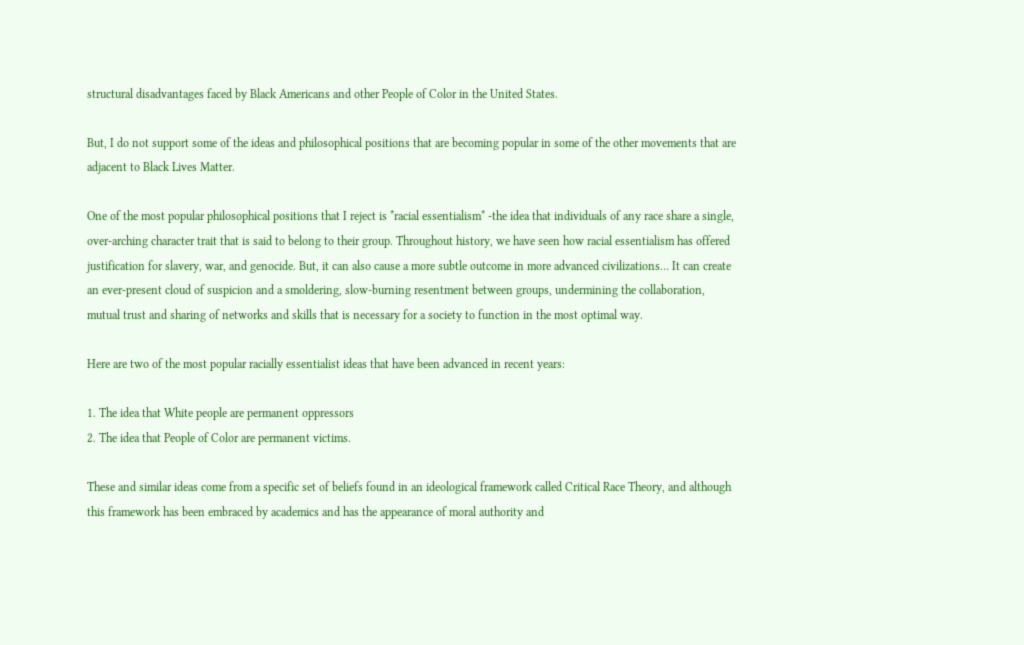structural disadvantages faced by Black Americans and other People of Color in the United States.

But, I do not support some of the ideas and philosophical positions that are becoming popular in some of the other movements that are adjacent to Black Lives Matter.

One of the most popular philosophical positions that I reject is *racial essentialism* -the idea that individuals of any race share a single, over-arching character trait that is said to belong to their group. Throughout history, we have seen how racial essentialism has offered justification for slavery, war, and genocide. But, it can also cause a more subtle outcome in more advanced civilizations… It can create an ever-present cloud of suspicion and a smoldering, slow-burning resentment between groups, undermining the collaboration, mutual trust and sharing of networks and skills that is necessary for a society to function in the most optimal way.

Here are two of the most popular racially essentialist ideas that have been advanced in recent years:

1. The idea that White people are permanent oppressors
2. The idea that People of Color are permanent victims.

These and similar ideas come from a specific set of beliefs found in an ideological framework called Critical Race Theory, and although this framework has been embraced by academics and has the appearance of moral authority and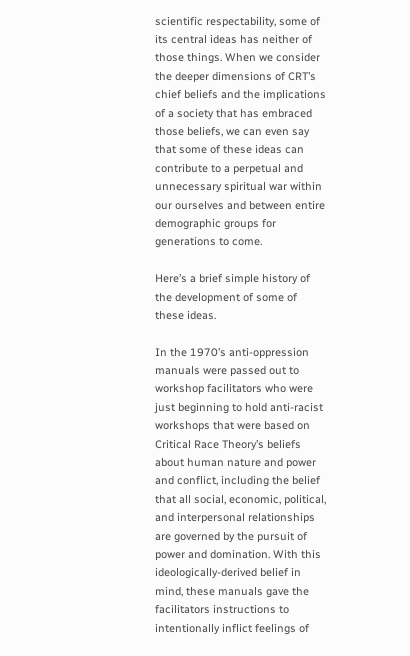scientific respectability, some of its central ideas has neither of those things. When we consider the deeper dimensions of CRT’s chief beliefs and the implications of a society that has embraced those beliefs, we can even say that some of these ideas can contribute to a perpetual and unnecessary spiritual war within our ourselves and between entire demographic groups for generations to come.

Here’s a brief simple history of the development of some of these ideas.

In the 1970’s anti-oppression manuals were passed out to workshop facilitators who were just beginning to hold anti-racist workshops that were based on Critical Race Theory’s beliefs about human nature and power and conflict, including the belief that all social, economic, political, and interpersonal relationships are governed by the pursuit of power and domination. With this ideologically-derived belief in mind, these manuals gave the facilitators instructions to intentionally inflict feelings of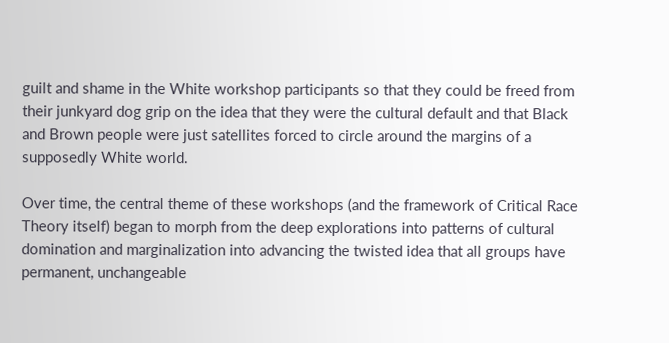guilt and shame in the White workshop participants so that they could be freed from their junkyard dog grip on the idea that they were the cultural default and that Black and Brown people were just satellites forced to circle around the margins of a supposedly White world.

Over time, the central theme of these workshops (and the framework of Critical Race Theory itself) began to morph from the deep explorations into patterns of cultural domination and marginalization into advancing the twisted idea that all groups have permanent, unchangeable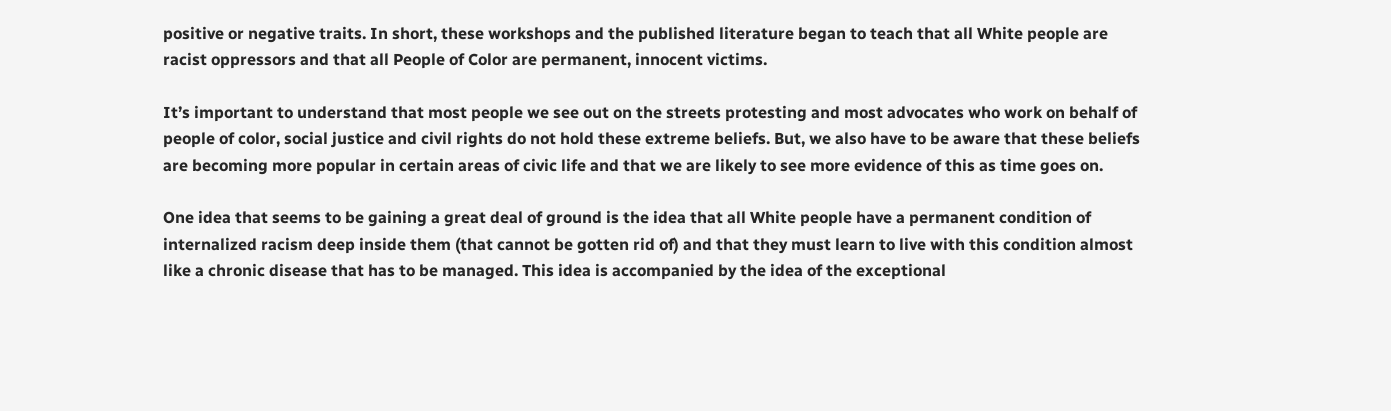positive or negative traits. In short, these workshops and the published literature began to teach that all White people are racist oppressors and that all People of Color are permanent, innocent victims.

It’s important to understand that most people we see out on the streets protesting and most advocates who work on behalf of people of color, social justice and civil rights do not hold these extreme beliefs. But, we also have to be aware that these beliefs are becoming more popular in certain areas of civic life and that we are likely to see more evidence of this as time goes on.

One idea that seems to be gaining a great deal of ground is the idea that all White people have a permanent condition of internalized racism deep inside them (that cannot be gotten rid of) and that they must learn to live with this condition almost like a chronic disease that has to be managed. This idea is accompanied by the idea of the exceptional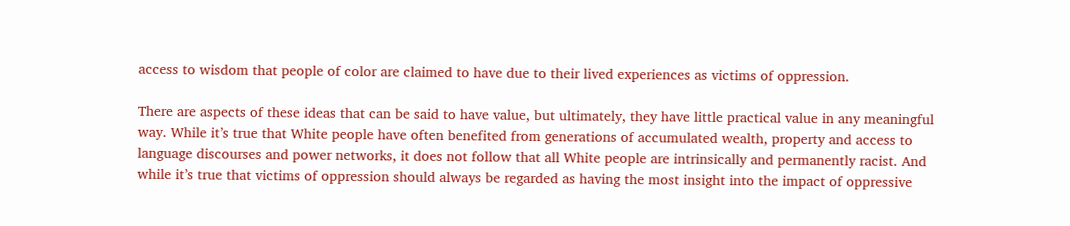access to wisdom that people of color are claimed to have due to their lived experiences as victims of oppression.

There are aspects of these ideas that can be said to have value, but ultimately, they have little practical value in any meaningful way. While it’s true that White people have often benefited from generations of accumulated wealth, property and access to language discourses and power networks, it does not follow that all White people are intrinsically and permanently racist. And while it’s true that victims of oppression should always be regarded as having the most insight into the impact of oppressive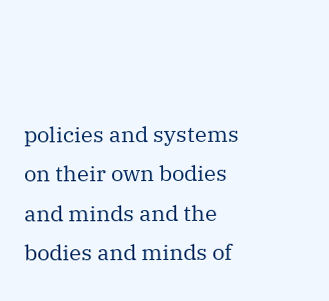policies and systems on their own bodies and minds and the bodies and minds of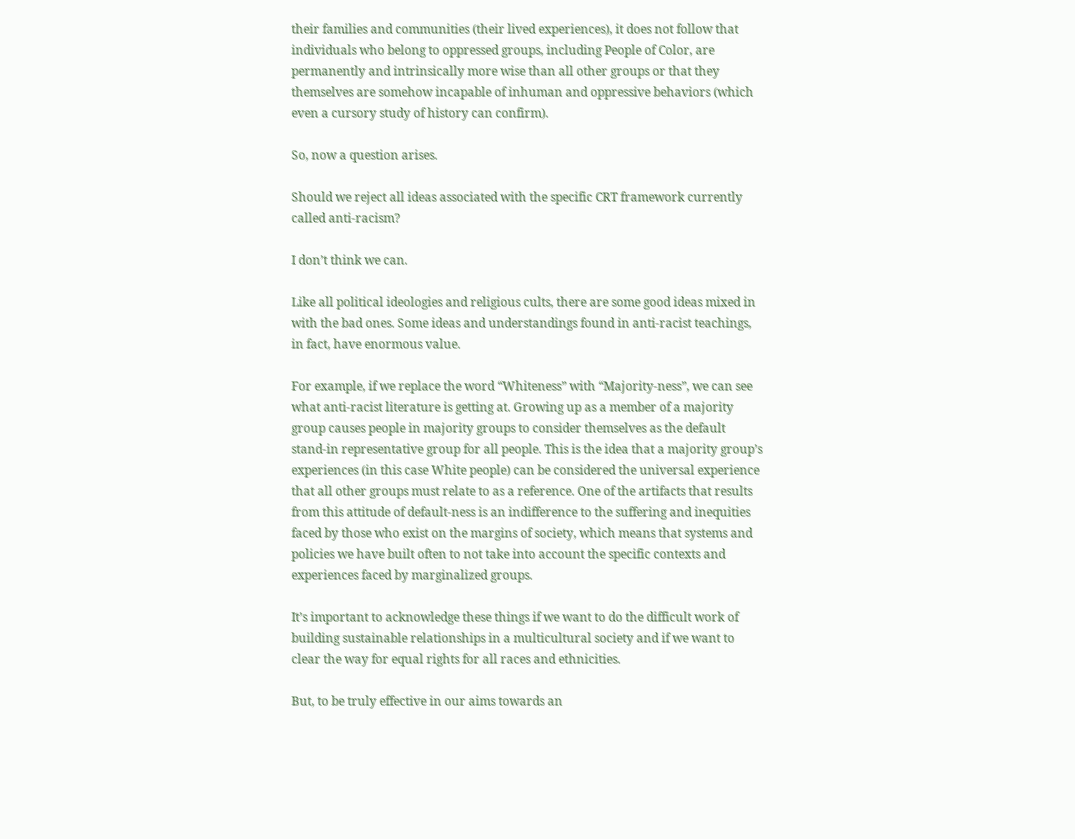their families and communities (their lived experiences), it does not follow that individuals who belong to oppressed groups, including People of Color, are permanently and intrinsically more wise than all other groups or that they themselves are somehow incapable of inhuman and oppressive behaviors (which even a cursory study of history can confirm).

So, now a question arises.

Should we reject all ideas associated with the specific CRT framework currently called anti-racism?

I don’t think we can.

Like all political ideologies and religious cults, there are some good ideas mixed in with the bad ones. Some ideas and understandings found in anti-racist teachings, in fact, have enormous value.

For example, if we replace the word “Whiteness” with “Majority-ness”, we can see what anti-racist literature is getting at. Growing up as a member of a majority group causes people in majority groups to consider themselves as the default stand-in representative group for all people. This is the idea that a majority group’s experiences (in this case White people) can be considered the universal experience that all other groups must relate to as a reference. One of the artifacts that results from this attitude of default-ness is an indifference to the suffering and inequities faced by those who exist on the margins of society, which means that systems and policies we have built often to not take into account the specific contexts and experiences faced by marginalized groups.

It’s important to acknowledge these things if we want to do the difficult work of building sustainable relationships in a multicultural society and if we want to clear the way for equal rights for all races and ethnicities.

But, to be truly effective in our aims towards an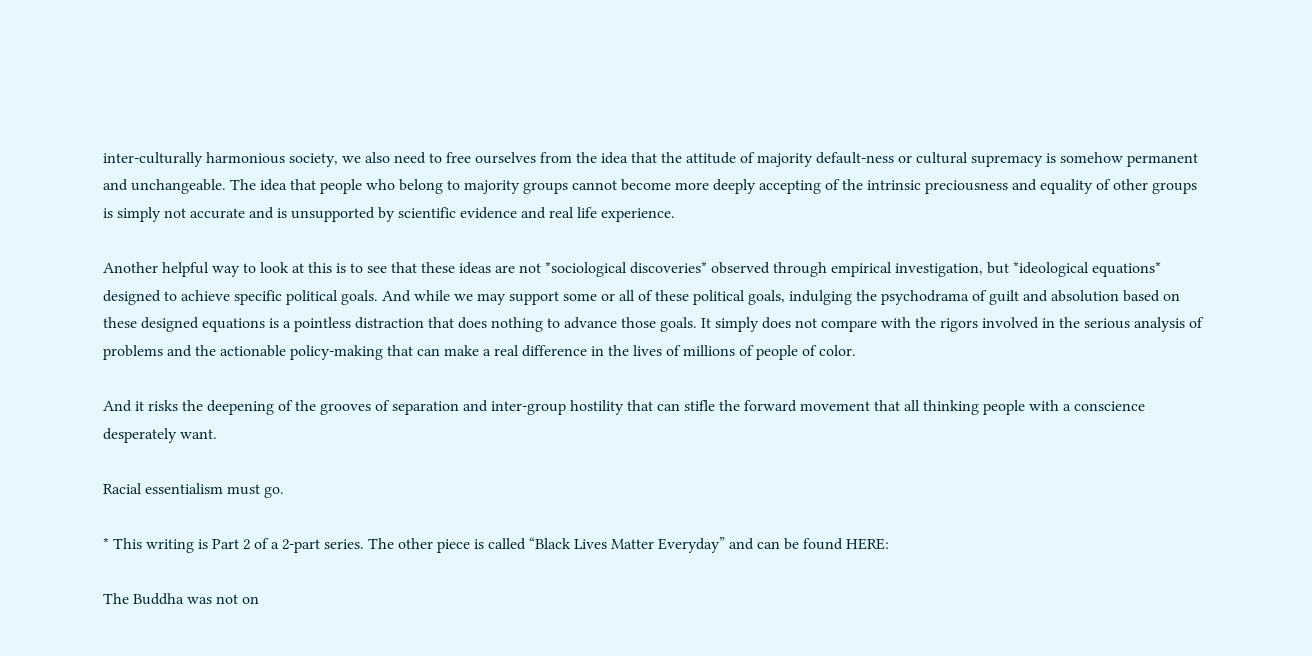inter-culturally harmonious society, we also need to free ourselves from the idea that the attitude of majority default-ness or cultural supremacy is somehow permanent and unchangeable. The idea that people who belong to majority groups cannot become more deeply accepting of the intrinsic preciousness and equality of other groups is simply not accurate and is unsupported by scientific evidence and real life experience.

Another helpful way to look at this is to see that these ideas are not *sociological discoveries* observed through empirical investigation, but *ideological equations* designed to achieve specific political goals. And while we may support some or all of these political goals, indulging the psychodrama of guilt and absolution based on these designed equations is a pointless distraction that does nothing to advance those goals. It simply does not compare with the rigors involved in the serious analysis of problems and the actionable policy-making that can make a real difference in the lives of millions of people of color.

And it risks the deepening of the grooves of separation and inter-group hostility that can stifle the forward movement that all thinking people with a conscience desperately want.

Racial essentialism must go.

* This writing is Part 2 of a 2-part series. The other piece is called “Black Lives Matter Everyday” and can be found HERE:

The Buddha was not on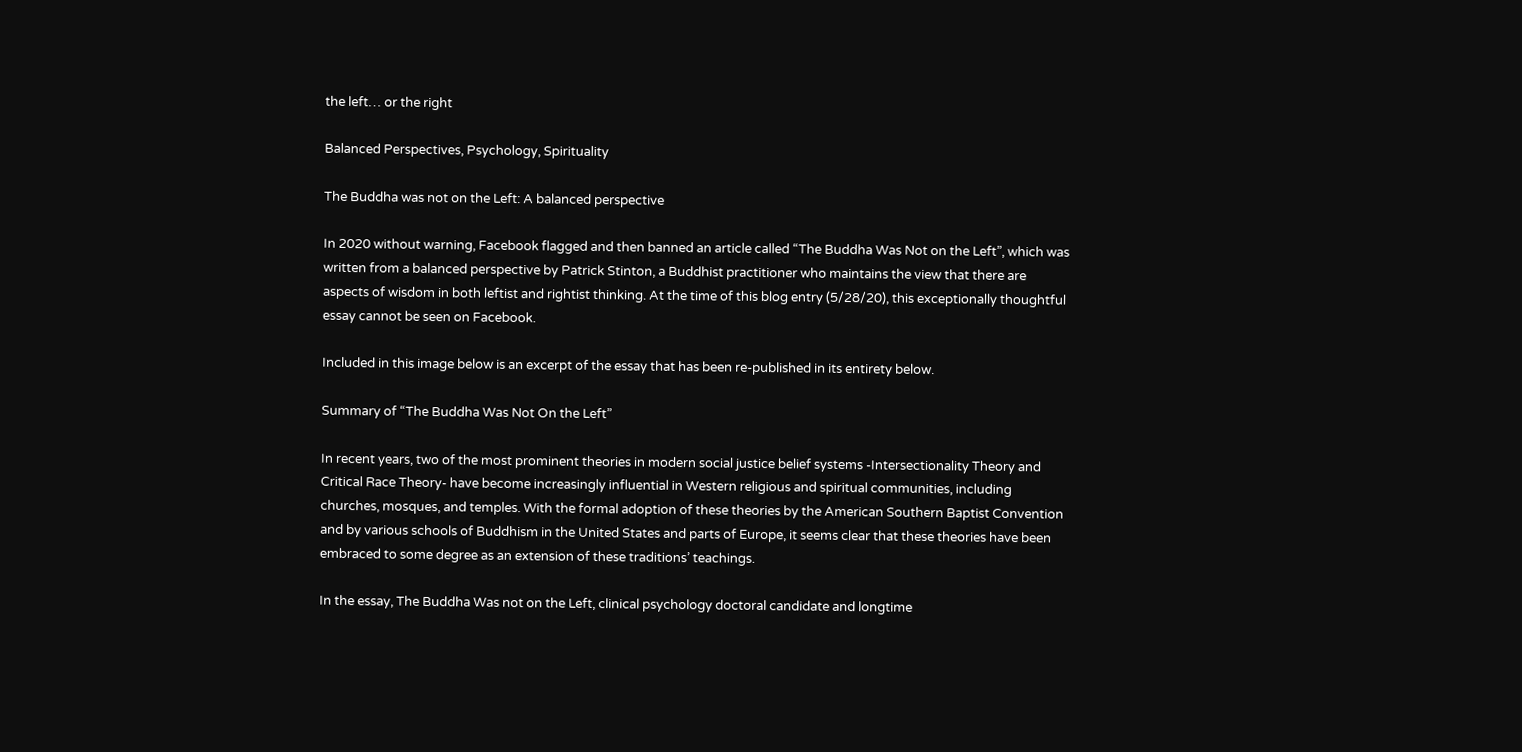the left… or the right

Balanced Perspectives, Psychology, Spirituality

The Buddha was not on the Left: A balanced perspective

In 2020 without warning, Facebook flagged and then banned an article called “The Buddha Was Not on the Left”, which was written from a balanced perspective by Patrick Stinton, a Buddhist practitioner who maintains the view that there are aspects of wisdom in both leftist and rightist thinking. At the time of this blog entry (5/28/20), this exceptionally thoughtful essay cannot be seen on Facebook.

Included in this image below is an excerpt of the essay that has been re-published in its entirety below.

Summary of “The Buddha Was Not On the Left”

In recent years, two of the most prominent theories in modern social justice belief systems -Intersectionality Theory and Critical Race Theory- have become increasingly influential in Western religious and spiritual communities, including churches, mosques, and temples. With the formal adoption of these theories by the American Southern Baptist Convention and by various schools of Buddhism in the United States and parts of Europe, it seems clear that these theories have been embraced to some degree as an extension of these traditions’ teachings.

In the essay, The Buddha Was not on the Left, clinical psychology doctoral candidate and longtime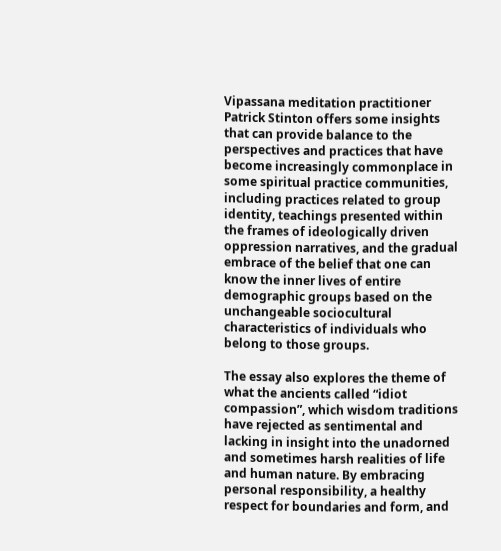Vipassana meditation practitioner Patrick Stinton offers some insights that can provide balance to the perspectives and practices that have become increasingly commonplace in some spiritual practice communities, including practices related to group identity, teachings presented within the frames of ideologically driven oppression narratives, and the gradual embrace of the belief that one can know the inner lives of entire demographic groups based on the unchangeable sociocultural characteristics of individuals who belong to those groups.

The essay also explores the theme of what the ancients called “idiot compassion”, which wisdom traditions have rejected as sentimental and lacking in insight into the unadorned and sometimes harsh realities of life and human nature. By embracing personal responsibility, a healthy respect for boundaries and form, and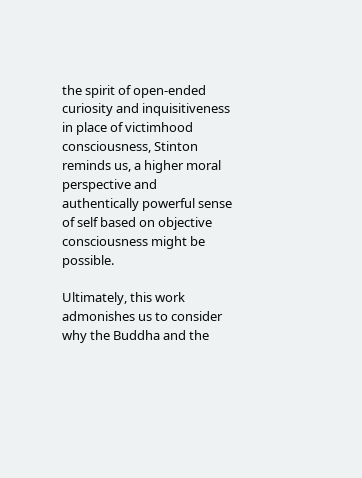the spirit of open-ended curiosity and inquisitiveness in place of victimhood consciousness, Stinton reminds us, a higher moral perspective and authentically powerful sense of self based on objective consciousness might be possible.

Ultimately, this work admonishes us to consider why the Buddha and the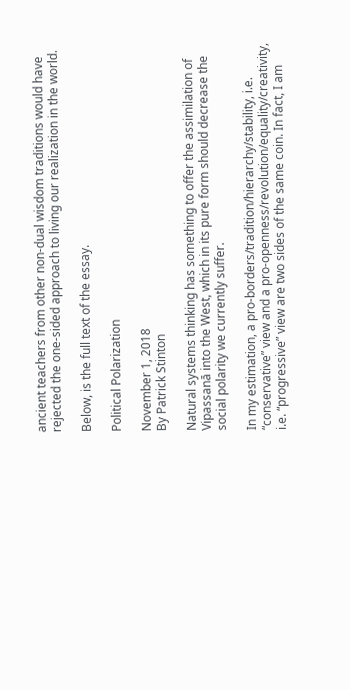ancient teachers from other non-dual wisdom traditions would have rejected the one-sided approach to living our realization in the world.

Below, is the full text of the essay.

Political Polarization

November 1, 2018
By Patrick Stinton

Natural systems thinking has something to offer the assimilation of Vipassanā into the West, which in its pure form should decrease the social polarity we currently suffer.

In my estimation, a pro-borders/tradition/hierarchy/stability, i.e. “conservative” view and a pro-openness/revolution/equality/creativity, i.e. “progressive” view are two sides of the same coin. In fact, I am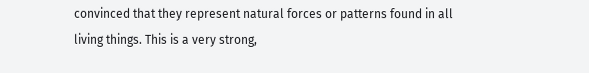convinced that they represent natural forces or patterns found in all living things. This is a very strong,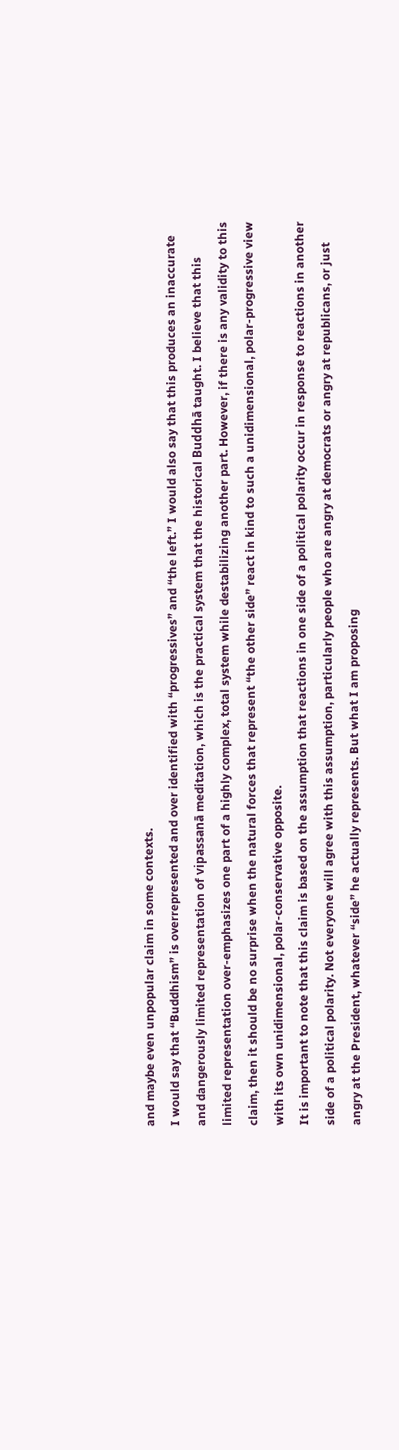and maybe even unpopular claim in some contexts.
I would say that “Buddhism” is overrepresented and over identified with “progressives” and “the left.” I would also say that this produces an inaccurate and dangerously limited representation of vipassanā meditation, which is the practical system that the historical Buddhā taught. I believe that this limited representation over-emphasizes one part of a highly complex, total system while destabilizing another part. However, if there is any validity to this claim, then it should be no surprise when the natural forces that represent “the other side” react in kind to such a unidimensional, polar-progressive view with its own unidimensional, polar-conservative opposite.
It is important to note that this claim is based on the assumption that reactions in one side of a political polarity occur in response to reactions in another side of a political polarity. Not everyone will agree with this assumption, particularly people who are angry at democrats or angry at republicans, or just angry at the President, whatever “side” he actually represents. But what I am proposing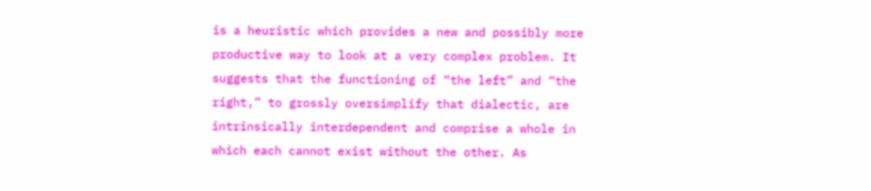is a heuristic which provides a new and possibly more productive way to look at a very complex problem. It suggests that the functioning of “the left” and “the right,” to grossly oversimplify that dialectic, are intrinsically interdependent and comprise a whole in which each cannot exist without the other. As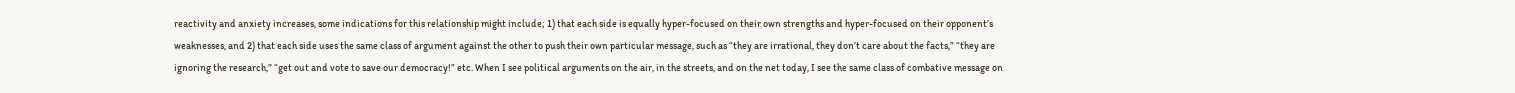reactivity and anxiety increases, some indications for this relationship might include; 1) that each side is equally hyper-focused on their own strengths and hyper-focused on their opponent’s weaknesses, and 2) that each side uses the same class of argument against the other to push their own particular message, such as “they are irrational, they don’t care about the facts,” “they are ignoring the research,” “get out and vote to save our democracy!” etc. When I see political arguments on the air, in the streets, and on the net today, I see the same class of combative message on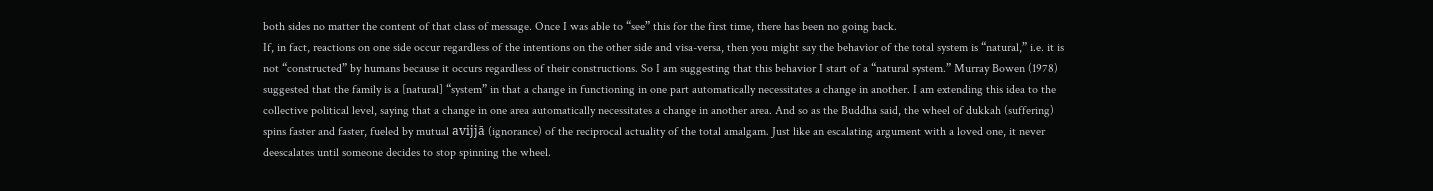both sides no matter the content of that class of message. Once I was able to “see” this for the first time, there has been no going back.
If, in fact, reactions on one side occur regardless of the intentions on the other side and visa-versa, then you might say the behavior of the total system is “natural,” i.e. it is not “constructed” by humans because it occurs regardless of their constructions. So I am suggesting that this behavior I start of a “natural system.” Murray Bowen (1978) suggested that the family is a [natural] “system” in that a change in functioning in one part automatically necessitates a change in another. I am extending this idea to the collective political level, saying that a change in one area automatically necessitates a change in another area. And so as the Buddha said, the wheel of dukkah (suffering) spins faster and faster, fueled by mutual avijjā (ignorance) of the reciprocal actuality of the total amalgam. Just like an escalating argument with a loved one, it never deescalates until someone decides to stop spinning the wheel.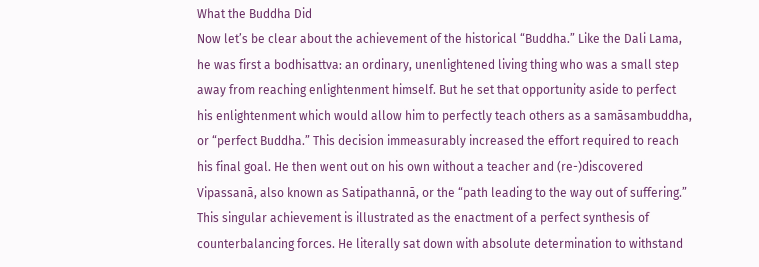What the Buddha Did
Now let’s be clear about the achievement of the historical “Buddha.” Like the Dali Lama, he was first a bodhisattva: an ordinary, unenlightened living thing who was a small step away from reaching enlightenment himself. But he set that opportunity aside to perfect his enlightenment which would allow him to perfectly teach others as a samāsambuddha, or “perfect Buddha.” This decision immeasurably increased the effort required to reach his final goal. He then went out on his own without a teacher and (re-)discovered Vipassanā, also known as Satipathannā, or the “path leading to the way out of suffering.” This singular achievement is illustrated as the enactment of a perfect synthesis of counterbalancing forces. He literally sat down with absolute determination to withstand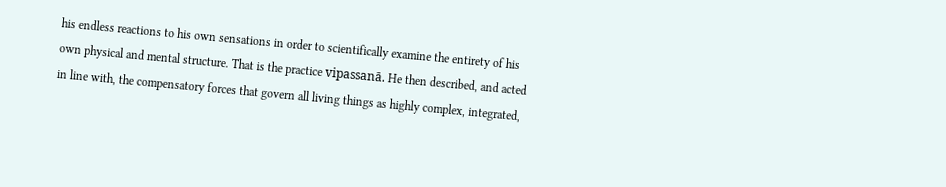his endless reactions to his own sensations in order to scientifically examine the entirety of his own physical and mental structure. That is the practice vipassanā. He then described, and acted in line with, the compensatory forces that govern all living things as highly complex, integrated,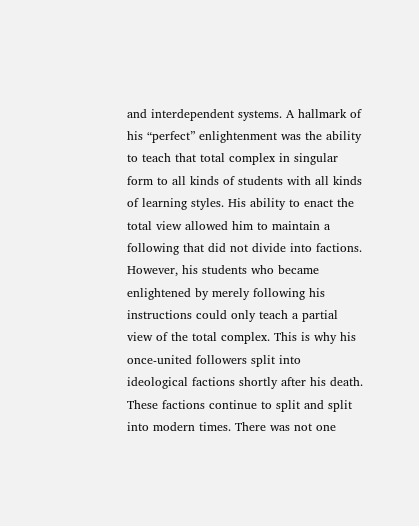and interdependent systems. A hallmark of his “perfect” enlightenment was the ability to teach that total complex in singular form to all kinds of students with all kinds of learning styles. His ability to enact the total view allowed him to maintain a following that did not divide into factions. However, his students who became enlightened by merely following his instructions could only teach a partial view of the total complex. This is why his once-united followers split into ideological factions shortly after his death. These factions continue to split and split into modern times. There was not one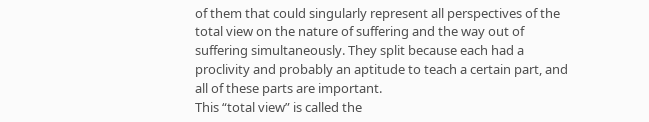of them that could singularly represent all perspectives of the total view on the nature of suffering and the way out of suffering simultaneously. They split because each had a proclivity and probably an aptitude to teach a certain part, and all of these parts are important.
This “total view” is called the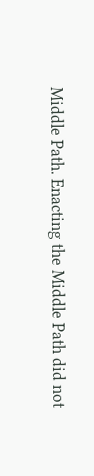Middle Path. Enacting the Middle Path did not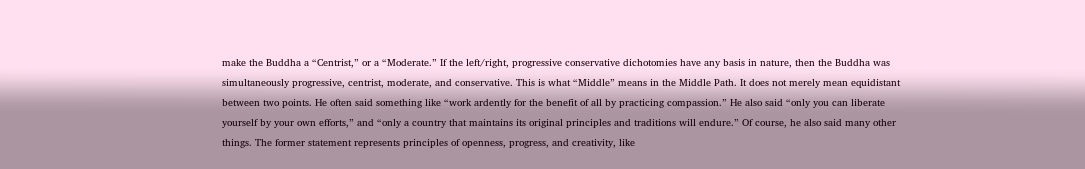make the Buddha a “Centrist,” or a “Moderate.” If the left/right, progressive conservative dichotomies have any basis in nature, then the Buddha was simultaneously progressive, centrist, moderate, and conservative. This is what “Middle” means in the Middle Path. It does not merely mean equidistant between two points. He often said something like “work ardently for the benefit of all by practicing compassion.” He also said “only you can liberate yourself by your own efforts,” and “only a country that maintains its original principles and traditions will endure.” Of course, he also said many other things. The former statement represents principles of openness, progress, and creativity, like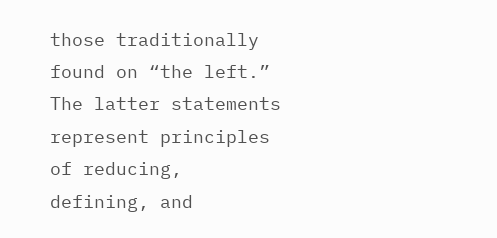those traditionally found on “the left.” The latter statements represent principles of reducing, defining, and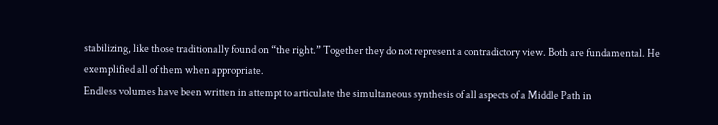stabilizing, like those traditionally found on “the right.” Together they do not represent a contradictory view. Both are fundamental. He exemplified all of them when appropriate.
Endless volumes have been written in attempt to articulate the simultaneous synthesis of all aspects of a Middle Path in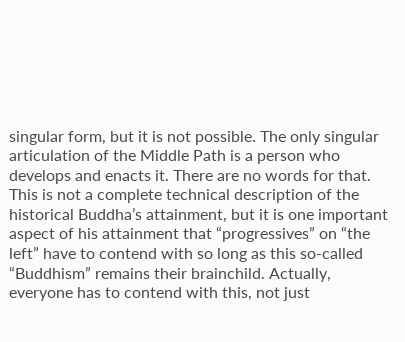singular form, but it is not possible. The only singular articulation of the Middle Path is a person who develops and enacts it. There are no words for that.
This is not a complete technical description of the historical Buddha’s attainment, but it is one important aspect of his attainment that “progressives” on “the left” have to contend with so long as this so-called “Buddhism” remains their brainchild. Actually, everyone has to contend with this, not just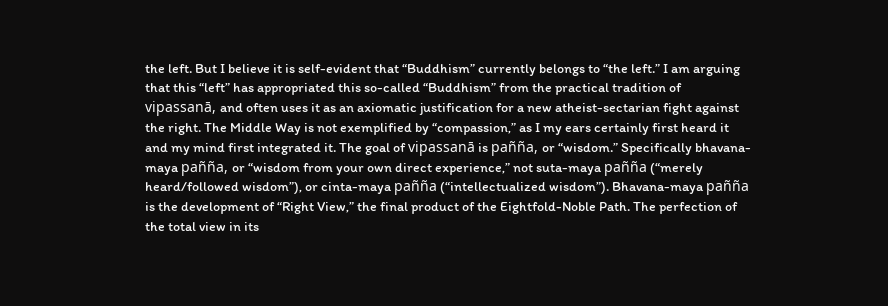the left. But I believe it is self-evident that “Buddhism” currently belongs to “the left.” I am arguing that this “left” has appropriated this so-called “Buddhism” from the practical tradition of vipassanā, and often uses it as an axiomatic justification for a new atheist-sectarian fight against the right. The Middle Way is not exemplified by “compassion,” as I my ears certainly first heard it and my mind first integrated it. The goal of vipassanā is pañña, or “wisdom.” Specifically bhavana-maya pañña, or “wisdom from your own direct experience,” not suta-maya pañña (“merely heard/followed wisdom”), or cinta-maya pañña (“intellectualized wisdom”). Bhavana-maya pañña is the development of “Right View,” the final product of the Eightfold-Noble Path. The perfection of the total view in its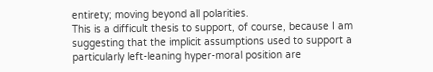entirety; moving beyond all polarities.
This is a difficult thesis to support, of course, because I am suggesting that the implicit assumptions used to support a particularly left-leaning hyper-moral position are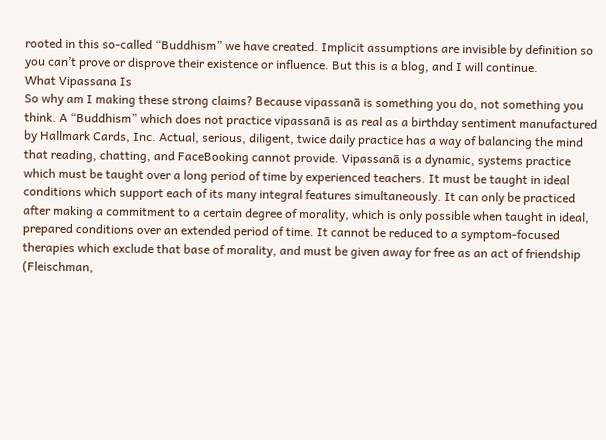rooted in this so-called “Buddhism” we have created. Implicit assumptions are invisible by definition so you can’t prove or disprove their existence or influence. But this is a blog, and I will continue.
What Vipassana Is
So why am I making these strong claims? Because vipassanā is something you do, not something you think. A “Buddhism” which does not practice vipassanā is as real as a birthday sentiment manufactured by Hallmark Cards, Inc. Actual, serious, diligent, twice daily practice has a way of balancing the mind that reading, chatting, and FaceBooking cannot provide. Vipassanā is a dynamic, systems practice which must be taught over a long period of time by experienced teachers. It must be taught in ideal conditions which support each of its many integral features simultaneously. It can only be practiced after making a commitment to a certain degree of morality, which is only possible when taught in ideal, prepared conditions over an extended period of time. It cannot be reduced to a symptom-focused therapies which exclude that base of morality, and must be given away for free as an act of friendship (Fleischman,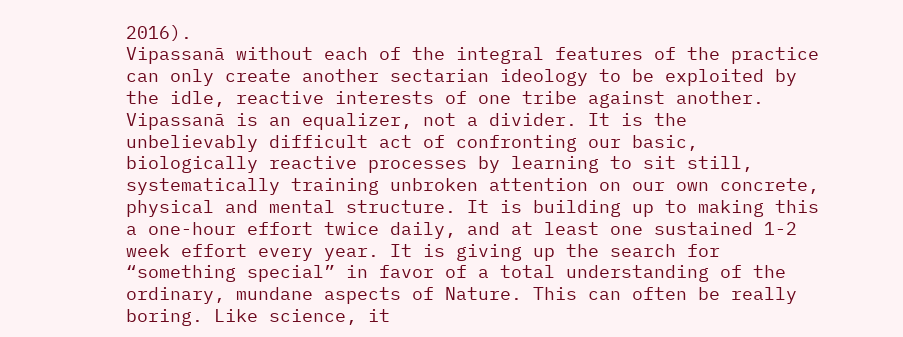2016).
Vipassanā without each of the integral features of the practice can only create another sectarian ideology to be exploited by the idle, reactive interests of one tribe against another. Vipassanā is an equalizer, not a divider. It is the unbelievably difficult act of confronting our basic, biologically reactive processes by learning to sit still, systematically training unbroken attention on our own concrete, physical and mental structure. It is building up to making this a one-hour effort twice daily, and at least one sustained 1-2 week effort every year. It is giving up the search for “something special” in favor of a total understanding of the ordinary, mundane aspects of Nature. This can often be really boring. Like science, it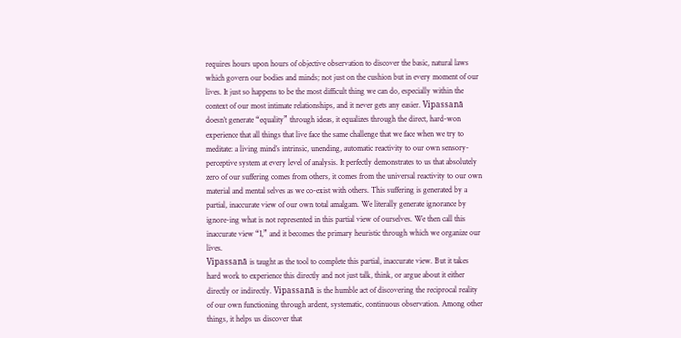requires hours upon hours of objective observation to discover the basic, natural laws which govern our bodies and minds; not just on the cushion but in every moment of our lives. It just so happens to be the most difficult thing we can do, especially within the context of our most intimate relationships, and it never gets any easier. Vipassanā doesn’t generate “equality” through ideas, it equalizes through the direct, hard-won experience that all things that live face the same challenge that we face when we try to meditate: a living mind’s intrinsic, unending, automatic reactivity to our own sensory-perceptive system at every level of analysis. It perfectly demonstrates to us that absolutely zero of our suffering comes from others, it comes from the universal reactivity to our own material and mental selves as we co-exist with others. This suffering is generated by a partial, inaccurate view of our own total amalgam. We literally generate ignorance by ignore-ing what is not represented in this partial view of ourselves. We then call this inaccurate view “I,” and it becomes the primary heuristic through which we organize our lives.
Vipassanā is taught as the tool to complete this partial, inaccurate view. But it takes hard work to experience this directly and not just talk, think, or argue about it either directly or indirectly. Vipassanā is the humble act of discovering the reciprocal reality of our own functioning through ardent, systematic, continuous observation. Among other things, it helps us discover that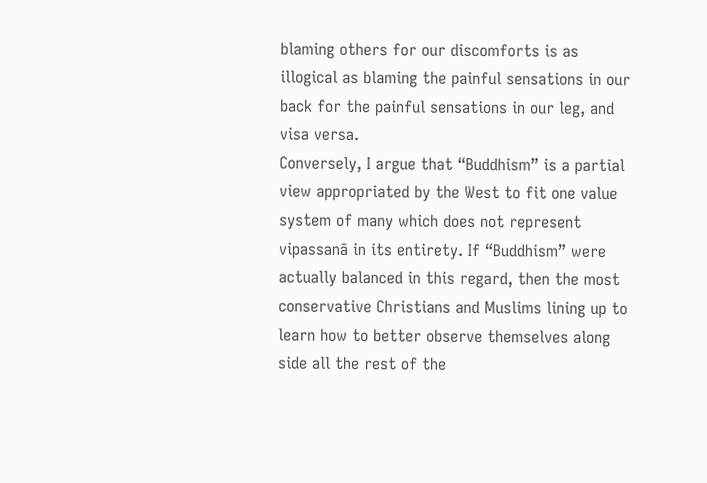blaming others for our discomforts is as illogical as blaming the painful sensations in our back for the painful sensations in our leg, and visa versa.
Conversely, I argue that “Buddhism” is a partial view appropriated by the West to fit one value system of many which does not represent vipassanā in its entirety. If “Buddhism” were actually balanced in this regard, then the most conservative Christians and Muslims lining up to learn how to better observe themselves along side all the rest of the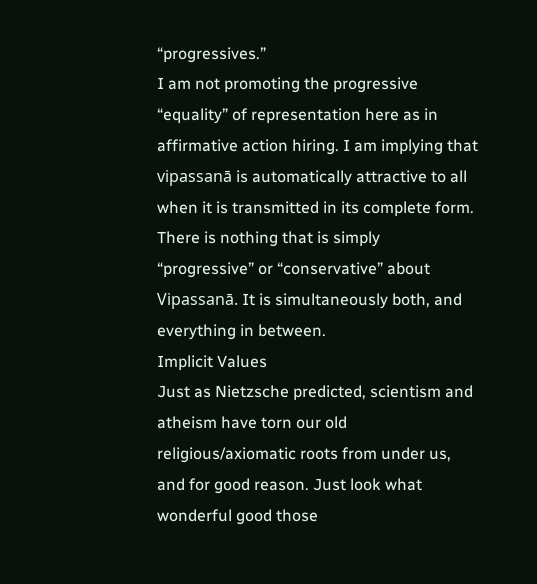“progressives.”
I am not promoting the progressive “equality” of representation here as in affirmative action hiring. I am implying that vipassanā is automatically attractive to all when it is transmitted in its complete form. There is nothing that is simply “progressive” or “conservative” about Vipassanā. It is simultaneously both, and everything in between.
Implicit Values
Just as Nietzsche predicted, scientism and atheism have torn our old religious/axiomatic roots from under us, and for good reason. Just look what wonderful good those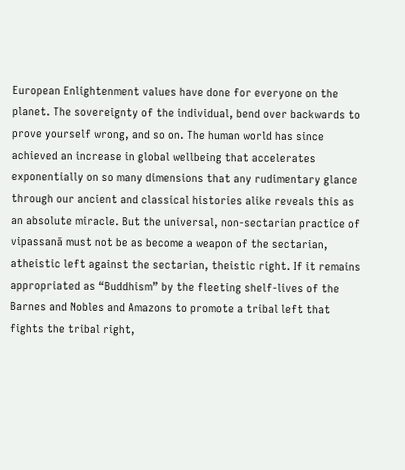European Enlightenment values have done for everyone on the planet. The sovereignty of the individual, bend over backwards to prove yourself wrong, and so on. The human world has since achieved an increase in global wellbeing that accelerates exponentially on so many dimensions that any rudimentary glance through our ancient and classical histories alike reveals this as an absolute miracle. But the universal, non-sectarian practice of vipassanā must not be as become a weapon of the sectarian, atheistic left against the sectarian, theistic right. If it remains appropriated as “Buddhism” by the fleeting shelf-lives of the Barnes and Nobles and Amazons to promote a tribal left that fights the tribal right,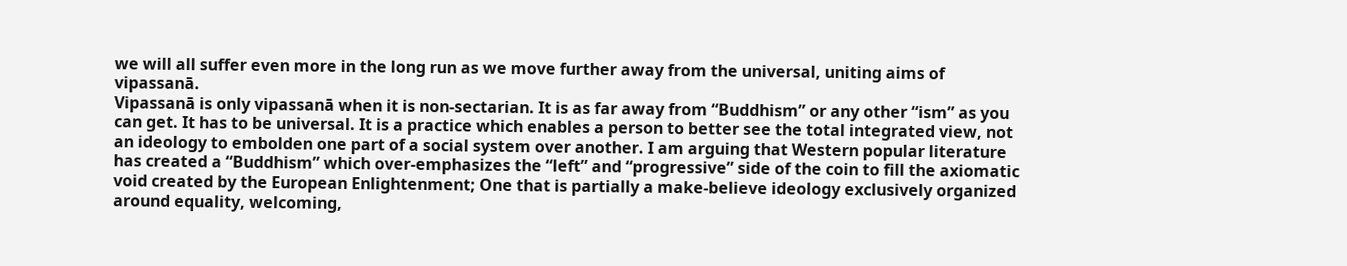we will all suffer even more in the long run as we move further away from the universal, uniting aims of vipassanā.
Vipassanā is only vipassanā when it is non-sectarian. It is as far away from “Buddhism” or any other “ism” as you can get. It has to be universal. It is a practice which enables a person to better see the total integrated view, not an ideology to embolden one part of a social system over another. I am arguing that Western popular literature has created a “Buddhism” which over-emphasizes the “left” and “progressive” side of the coin to fill the axiomatic void created by the European Enlightenment; One that is partially a make-believe ideology exclusively organized around equality, welcoming,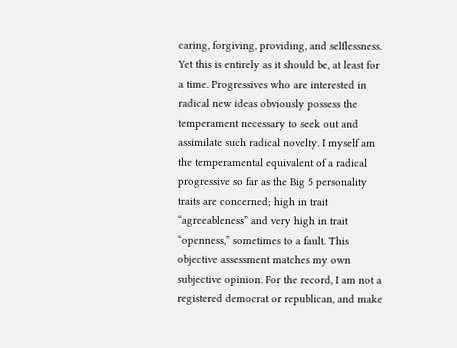caring, forgiving, providing, and selflessness.
Yet this is entirely as it should be, at least for a time. Progressives who are interested in radical new ideas obviously possess the temperament necessary to seek out and assimilate such radical novelty. I myself am the temperamental equivalent of a radical progressive so far as the Big 5 personality traits are concerned; high in trait “agreeableness” and very high in trait “openness,” sometimes to a fault. This objective assessment matches my own subjective opinion. For the record, I am not a registered democrat or republican, and make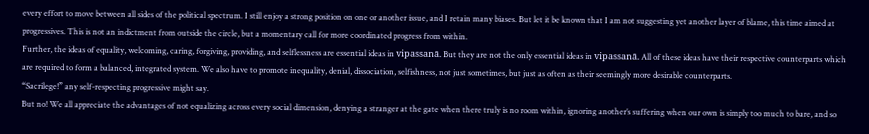every effort to move between all sides of the political spectrum. I still enjoy a strong position on one or another issue, and I retain many biases. But let it be known that I am not suggesting yet another layer of blame, this time aimed at progressives. This is not an indictment from outside the circle, but a momentary call for more coordinated progress from within.
Further, the ideas of equality, welcoming, caring, forgiving, providing, and selflessness are essential ideas in vipassanā. But they are not the only essential ideas in vipassanā. All of these ideas have their respective counterparts which are required to form a balanced, integrated system. We also have to promote inequality, denial, dissociation, selfishness, not just sometimes, but just as often as their seemingly more desirable counterparts.
“Sacrilege!” any self-respecting progressive might say.
But no! We all appreciate the advantages of not equalizing across every social dimension, denying a stranger at the gate when there truly is no room within, ignoring another’s suffering when our own is simply too much to bare, and so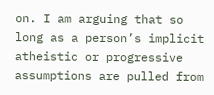on. I am arguing that so long as a person’s implicit atheistic or progressive assumptions are pulled from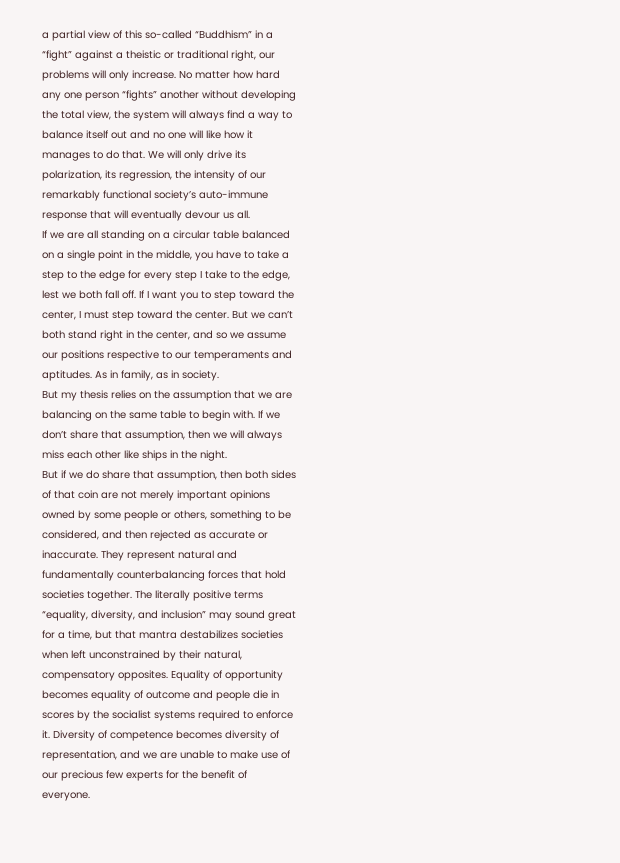a partial view of this so-called “Buddhism” in a “fight” against a theistic or traditional right, our problems will only increase. No matter how hard any one person “fights” another without developing the total view, the system will always find a way to balance itself out and no one will like how it manages to do that. We will only drive its polarization, its regression, the intensity of our remarkably functional society’s auto-immune response that will eventually devour us all.
If we are all standing on a circular table balanced on a single point in the middle, you have to take a step to the edge for every step I take to the edge, lest we both fall off. If I want you to step toward the center, I must step toward the center. But we can’t both stand right in the center, and so we assume our positions respective to our temperaments and aptitudes. As in family, as in society.
But my thesis relies on the assumption that we are balancing on the same table to begin with. If we don’t share that assumption, then we will always miss each other like ships in the night.
But if we do share that assumption, then both sides of that coin are not merely important opinions owned by some people or others, something to be considered, and then rejected as accurate or inaccurate. They represent natural and fundamentally counterbalancing forces that hold societies together. The literally positive terms “equality, diversity, and inclusion” may sound great for a time, but that mantra destabilizes societies when left unconstrained by their natural, compensatory opposites. Equality of opportunity becomes equality of outcome and people die in scores by the socialist systems required to enforce it. Diversity of competence becomes diversity of representation, and we are unable to make use of our precious few experts for the benefit of everyone.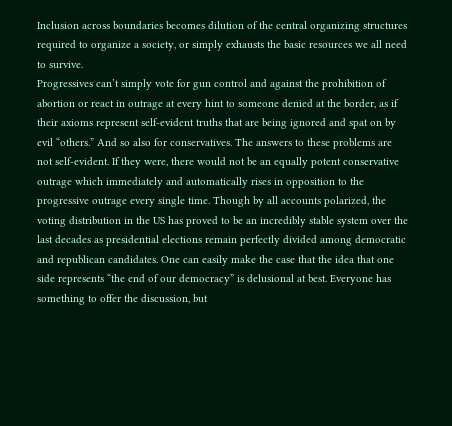Inclusion across boundaries becomes dilution of the central organizing structures required to organize a society, or simply exhausts the basic resources we all need to survive.
Progressives can’t simply vote for gun control and against the prohibition of abortion or react in outrage at every hint to someone denied at the border, as if their axioms represent self-evident truths that are being ignored and spat on by evil “others.” And so also for conservatives. The answers to these problems are not self-evident. If they were, there would not be an equally potent conservative outrage which immediately and automatically rises in opposition to the progressive outrage every single time. Though by all accounts polarized, the voting distribution in the US has proved to be an incredibly stable system over the last decades as presidential elections remain perfectly divided among democratic and republican candidates. One can easily make the case that the idea that one side represents “the end of our democracy” is delusional at best. Everyone has something to offer the discussion, but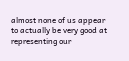almost none of us appear to actually be very good at representing our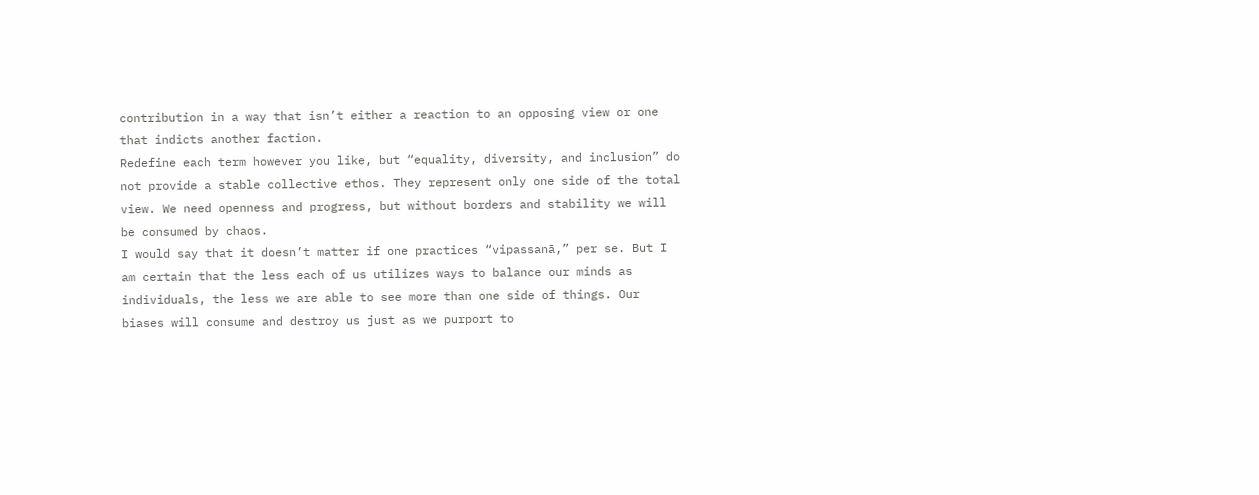contribution in a way that isn’t either a reaction to an opposing view or one that indicts another faction.
Redefine each term however you like, but “equality, diversity, and inclusion” do not provide a stable collective ethos. They represent only one side of the total view. We need openness and progress, but without borders and stability we will be consumed by chaos.
I would say that it doesn’t matter if one practices “vipassanā,” per se. But I am certain that the less each of us utilizes ways to balance our minds as individuals, the less we are able to see more than one side of things. Our biases will consume and destroy us just as we purport to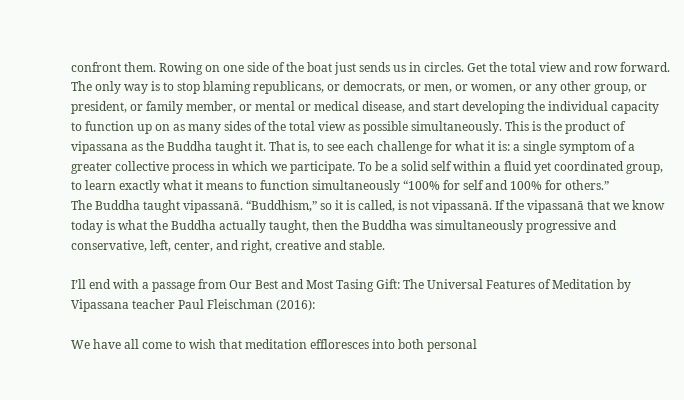confront them. Rowing on one side of the boat just sends us in circles. Get the total view and row forward. The only way is to stop blaming republicans, or democrats, or men, or women, or any other group, or president, or family member, or mental or medical disease, and start developing the individual capacity to function up on as many sides of the total view as possible simultaneously. This is the product of vipassana as the Buddha taught it. That is, to see each challenge for what it is: a single symptom of a greater collective process in which we participate. To be a solid self within a fluid yet coordinated group, to learn exactly what it means to function simultaneously “100% for self and 100% for others.”
The Buddha taught vipassanā. “Buddhism,” so it is called, is not vipassanā. If the vipassanā that we know today is what the Buddha actually taught, then the Buddha was simultaneously progressive and conservative, left, center, and right, creative and stable.

I’ll end with a passage from Our Best and Most Tasing Gift: The Universal Features of Meditation by Vipassana teacher Paul Fleischman (2016):

We have all come to wish that meditation effloresces into both personal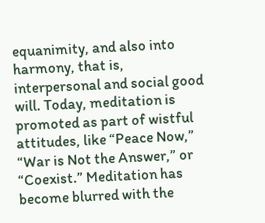equanimity, and also into harmony, that is, interpersonal and social good will. Today, meditation is promoted as part of wistful attitudes, like “Peace Now,” “War is Not the Answer,” or “Coexist.” Meditation has become blurred with the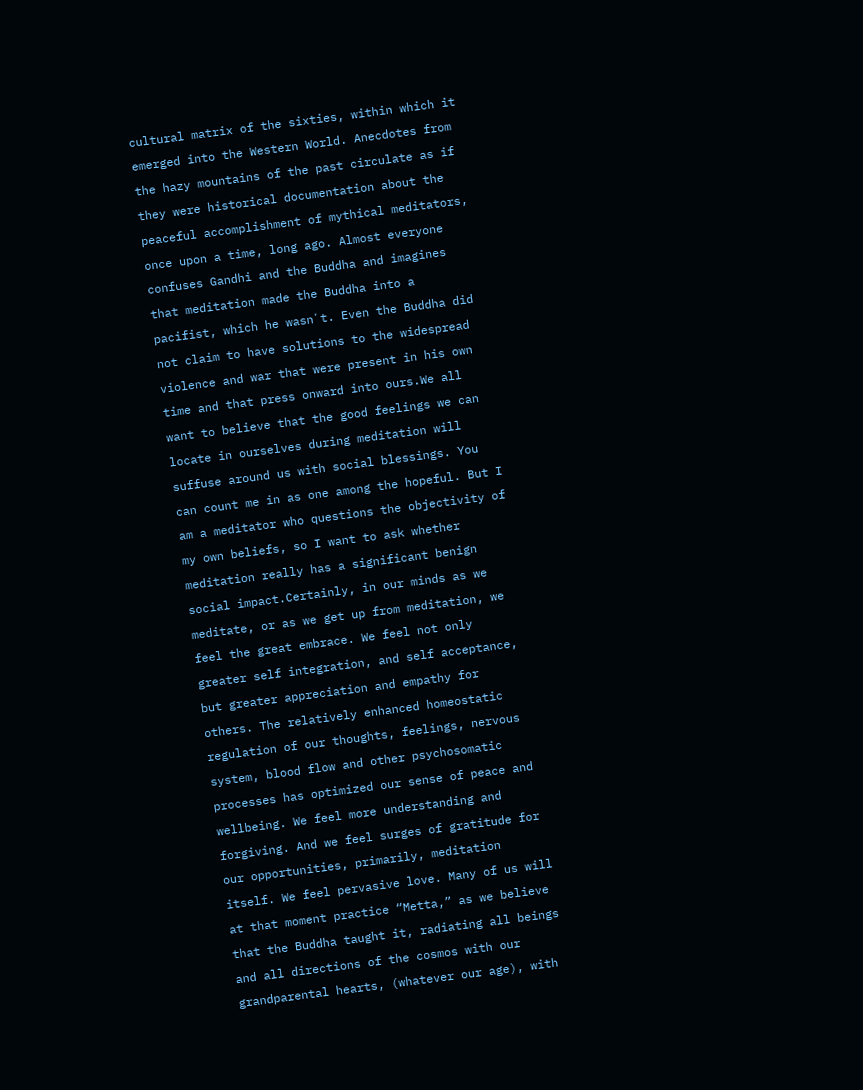cultural matrix of the sixties, within which it emerged into the Western World. Anecdotes from the hazy mountains of the past circulate as if they were historical documentation about the peaceful accomplishment of mythical meditators, once upon a time, long ago. Almost everyone confuses Gandhi and the Buddha and imagines that meditation made the Buddha into a pacifist, which he wasnʼt. Even the Buddha did not claim to have solutions to the widespread violence and war that were present in his own time and that press onward into ours.We all want to believe that the good feelings we can locate in ourselves during meditation will suffuse around us with social blessings. You can count me in as one among the hopeful. But I am a meditator who questions the objectivity of my own beliefs, so I want to ask whether meditation really has a significant benign social impact.Certainly, in our minds as we meditate, or as we get up from meditation, we feel the great embrace. We feel not only greater self integration, and self acceptance, but greater appreciation and empathy for others. The relatively enhanced homeostatic regulation of our thoughts, feelings, nervous system, blood flow and other psychosomatic processes has optimized our sense of peace and wellbeing. We feel more understanding and forgiving. And we feel surges of gratitude for our opportunities, primarily, meditation itself. We feel pervasive love. Many of us will at that moment practice “Metta,” as we believe that the Buddha taught it, radiating all beings and all directions of the cosmos with our grandparental hearts, (whatever our age), with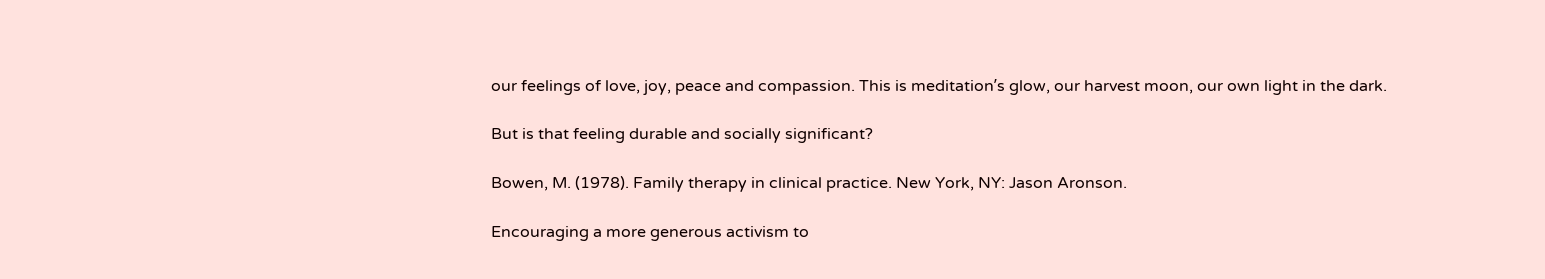our feelings of love, joy, peace and compassion. This is meditationʼs glow, our harvest moon, our own light in the dark.

But is that feeling durable and socially significant?

Bowen, M. (1978). Family therapy in clinical practice. New York, NY: Jason Aronson.

Encouraging a more generous activism to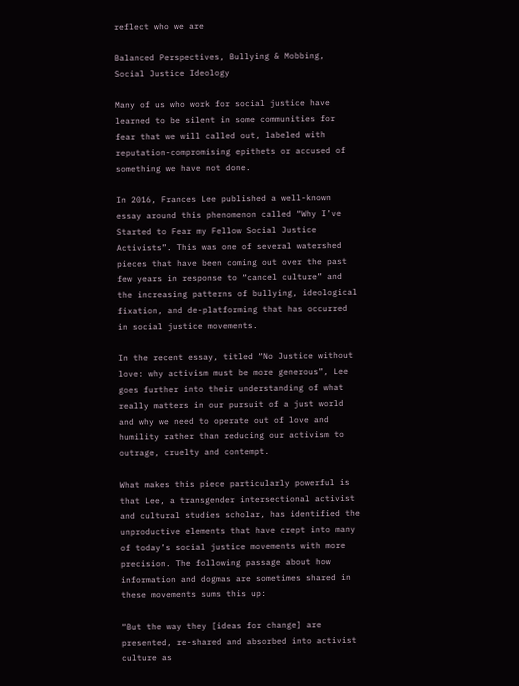reflect who we are

Balanced Perspectives, Bullying & Mobbing, Social Justice Ideology

Many of us who work for social justice have learned to be silent in some communities for fear that we will called out, labeled with reputation-compromising epithets or accused of something we have not done.

In 2016, Frances Lee published a well-known essay around this phenomenon called “Why I’ve Started to Fear my Fellow Social Justice Activists”. This was one of several watershed pieces that have been coming out over the past few years in response to “cancel culture” and the increasing patterns of bullying, ideological fixation, and de-platforming that has occurred in social justice movements.

In the recent essay, titled “No Justice without love: why activism must be more generous”, Lee goes further into their understanding of what really matters in our pursuit of a just world and why we need to operate out of love and humility rather than reducing our activism to outrage, cruelty and contempt.

What makes this piece particularly powerful is that Lee, a transgender intersectional activist and cultural studies scholar, has identified the unproductive elements that have crept into many of today’s social justice movements with more precision. The following passage about how information and dogmas are sometimes shared in these movements sums this up:

“But the way they [ideas for change] are presented, re-shared and absorbed into activist culture as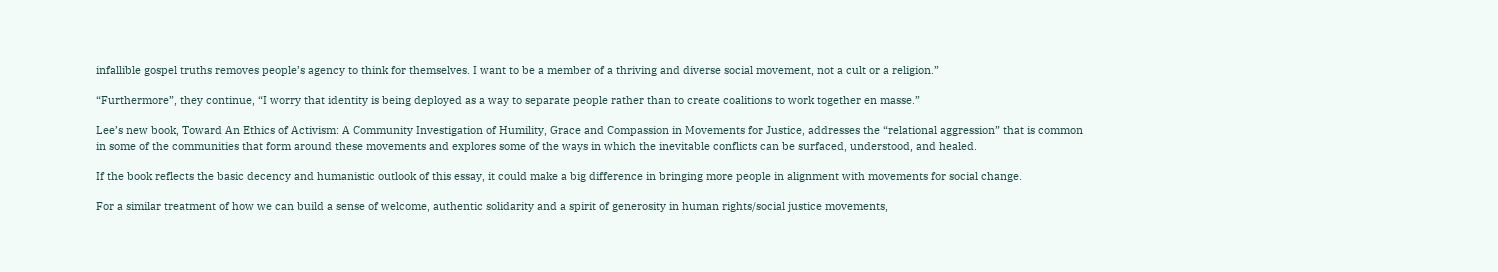infallible gospel truths removes people’s agency to think for themselves. I want to be a member of a thriving and diverse social movement, not a cult or a religion.”

“Furthermore”, they continue, “I worry that identity is being deployed as a way to separate people rather than to create coalitions to work together en masse.”

Lee’s new book, Toward An Ethics of Activism: A Community Investigation of Humility, Grace and Compassion in Movements for Justice, addresses the “relational aggression” that is common in some of the communities that form around these movements and explores some of the ways in which the inevitable conflicts can be surfaced, understood, and healed.

If the book reflects the basic decency and humanistic outlook of this essay, it could make a big difference in bringing more people in alignment with movements for social change.

For a similar treatment of how we can build a sense of welcome, authentic solidarity and a spirit of generosity in human rights/social justice movements,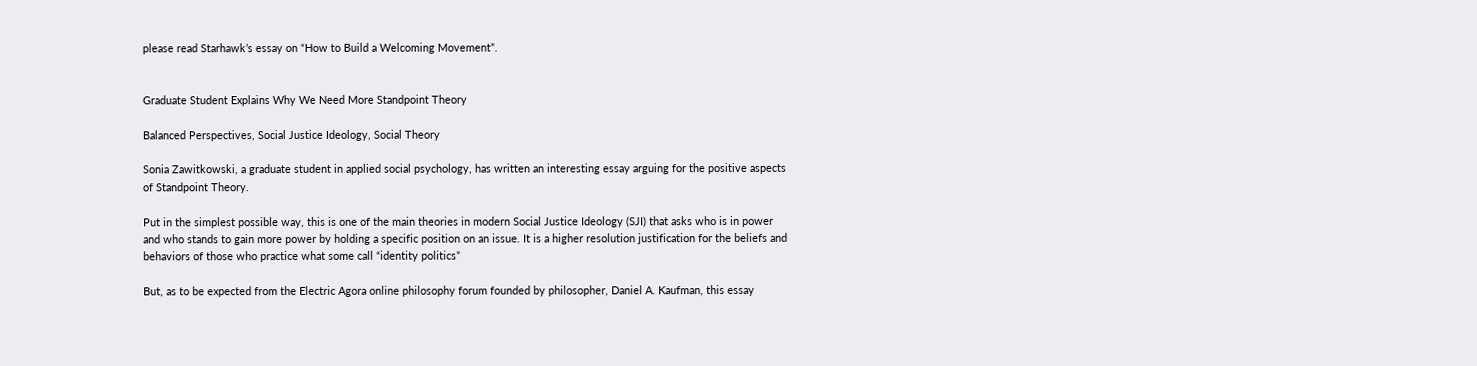please read Starhawk’s essay on “How to Build a Welcoming Movement”.


Graduate Student Explains Why We Need More Standpoint Theory

Balanced Perspectives, Social Justice Ideology, Social Theory

Sonia Zawitkowski, a graduate student in applied social psychology, has written an interesting essay arguing for the positive aspects of Standpoint Theory.

Put in the simplest possible way, this is one of the main theories in modern Social Justice Ideology (SJI) that asks who is in power and who stands to gain more power by holding a specific position on an issue. It is a higher resolution justification for the beliefs and behaviors of those who practice what some call “identity politics”

But, as to be expected from the Electric Agora online philosophy forum founded by philosopher, Daniel A. Kaufman, this essay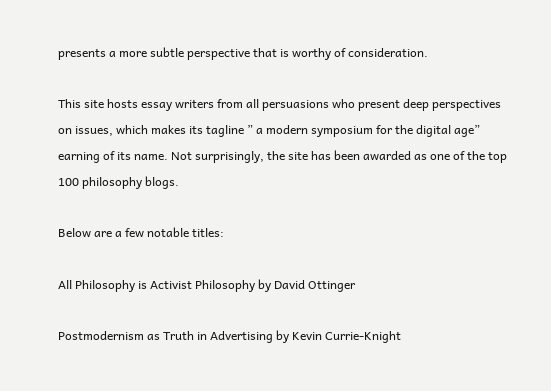presents a more subtle perspective that is worthy of consideration.

This site hosts essay writers from all persuasions who present deep perspectives on issues, which makes its tagline ” a modern symposium for the digital age” earning of its name. Not surprisingly, the site has been awarded as one of the top 100 philosophy blogs.

Below are a few notable titles:

All Philosophy is Activist Philosophy by David Ottinger

Postmodernism as Truth in Advertising by Kevin Currie-Knight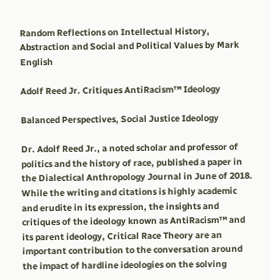Random Reflections on Intellectual History, Abstraction and Social and Political Values by Mark English

Adolf Reed Jr. Critiques AntiRacism™ Ideology

Balanced Perspectives, Social Justice Ideology

Dr. Adolf Reed Jr., a noted scholar and professor of politics and the history of race, published a paper in the Dialectical Anthropology Journal in June of 2018. While the writing and citations is highly academic and erudite in its expression, the insights and critiques of the ideology known as AntiRacism™ and its parent ideology, Critical Race Theory are an important contribution to the conversation around the impact of hardline ideologies on the solving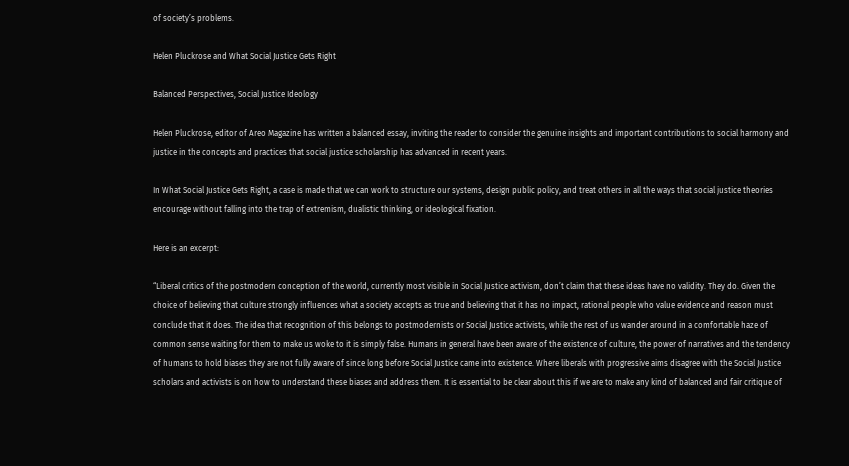of society’s problems.

Helen Pluckrose and What Social Justice Gets Right

Balanced Perspectives, Social Justice Ideology

Helen Pluckrose, editor of Areo Magazine has written a balanced essay, inviting the reader to consider the genuine insights and important contributions to social harmony and justice in the concepts and practices that social justice scholarship has advanced in recent years.

In What Social Justice Gets Right, a case is made that we can work to structure our systems, design public policy, and treat others in all the ways that social justice theories encourage without falling into the trap of extremism, dualistic thinking, or ideological fixation.

Here is an excerpt:

“Liberal critics of the postmodern conception of the world, currently most visible in Social Justice activism, don’t claim that these ideas have no validity. They do. Given the choice of believing that culture strongly influences what a society accepts as true and believing that it has no impact, rational people who value evidence and reason must conclude that it does. The idea that recognition of this belongs to postmodernists or Social Justice activists, while the rest of us wander around in a comfortable haze of common sense waiting for them to make us woke to it is simply false. Humans in general have been aware of the existence of culture, the power of narratives and the tendency of humans to hold biases they are not fully aware of since long before Social Justice came into existence. Where liberals with progressive aims disagree with the Social Justice scholars and activists is on how to understand these biases and address them. It is essential to be clear about this if we are to make any kind of balanced and fair critique of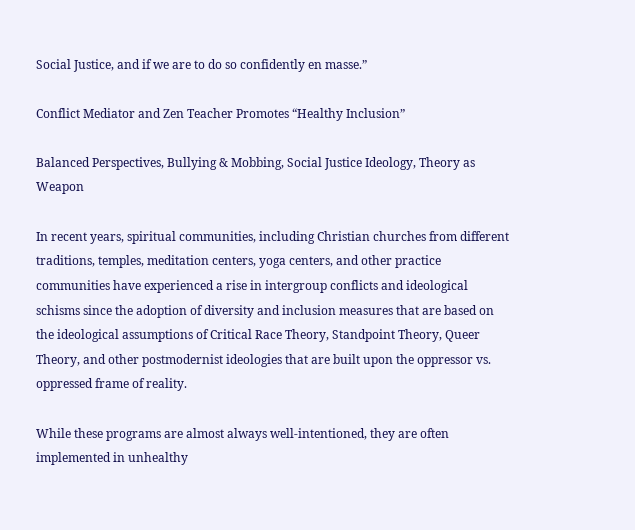Social Justice, and if we are to do so confidently en masse.”

Conflict Mediator and Zen Teacher Promotes “Healthy Inclusion”

Balanced Perspectives, Bullying & Mobbing, Social Justice Ideology, Theory as Weapon

In recent years, spiritual communities, including Christian churches from different traditions, temples, meditation centers, yoga centers, and other practice communities have experienced a rise in intergroup conflicts and ideological schisms since the adoption of diversity and inclusion measures that are based on the ideological assumptions of Critical Race Theory, Standpoint Theory, Queer Theory, and other postmodernist ideologies that are built upon the oppressor vs. oppressed frame of reality.

While these programs are almost always well-intentioned, they are often implemented in unhealthy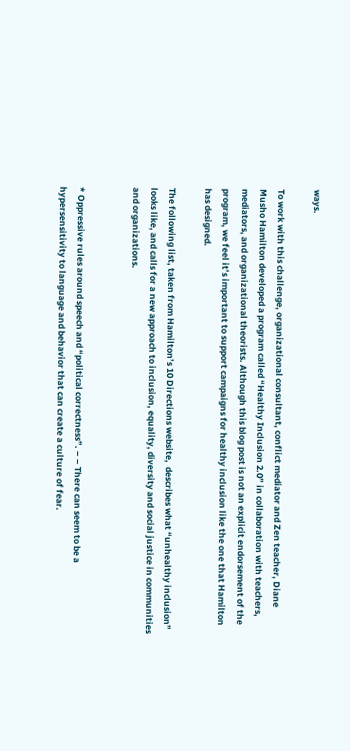ways.

To work with this challenge, organizational consultant, conflict mediator and Zen teacher, Diane Musho Hamilton developed a program called “Healthy Inclusion 2.0” in collaboration with teachers, mediators, and organizational theorists. Although this blog post is not an explicit endorsement of the program, we feel it’s important to support campaigns for healthy inclusion like the one that Hamilton has designed.

The following list, taken from Hamilton’s 10 Directions website,  describes what “unhealthy inclusion” looks like, and calls for a new approach to inclusion, equality, diversity and social justice in communities and organizations.


* Oppressive rules around speech and “political correctness”. – – There can seem to be a hypersensitivity to language and behavior that can create a culture of fear.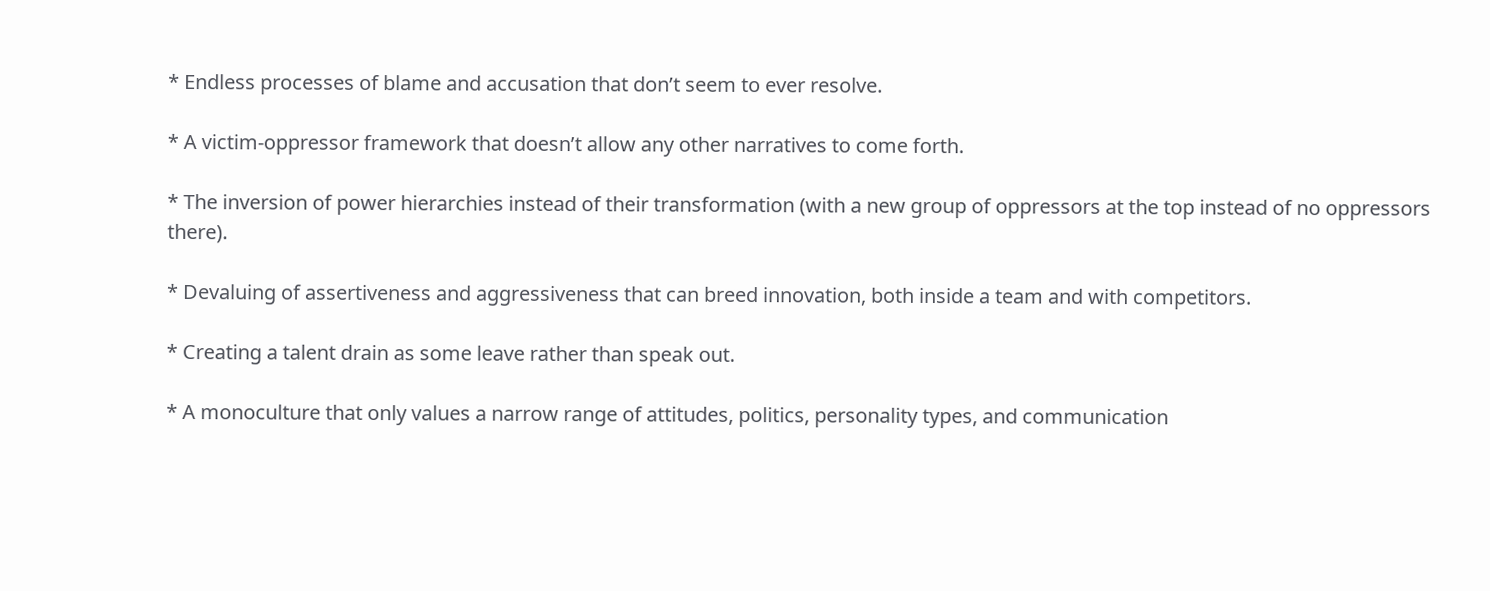* Endless processes of blame and accusation that don’t seem to ever resolve.

* A victim-oppressor framework that doesn’t allow any other narratives to come forth.

* The inversion of power hierarchies instead of their transformation (with a new group of oppressors at the top instead of no oppressors there).

* Devaluing of assertiveness and aggressiveness that can breed innovation, both inside a team and with competitors.

* Creating a talent drain as some leave rather than speak out.

* A monoculture that only values a narrow range of attitudes, politics, personality types, and communication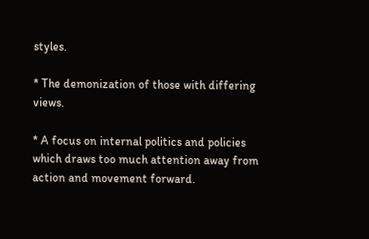styles.

* The demonization of those with differing views.

* A focus on internal politics and policies which draws too much attention away from action and movement forward.